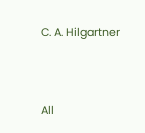C. A. Hilgartner



All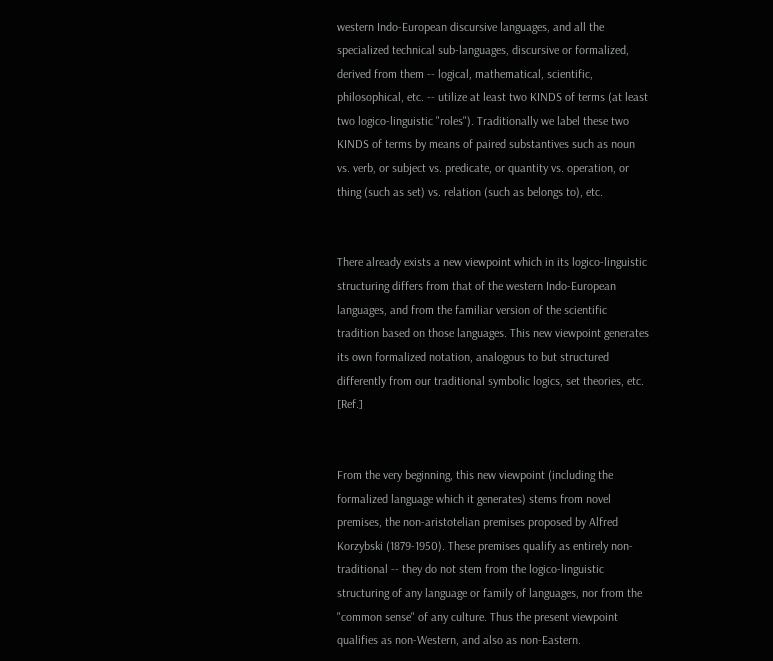western Indo-European discursive languages, and all the specialized technical sub-languages, discursive or formalized, derived from them -- logical, mathematical, scientific, philosophical, etc. -- utilize at least two KINDS of terms (at least two logico-linguistic "roles"). Traditionally we label these two KINDS of terms by means of paired substantives such as noun vs. verb, or subject vs. predicate, or quantity vs. operation, or thing (such as set) vs. relation (such as belongs to), etc.


There already exists a new viewpoint which in its logico-linguistic structuring differs from that of the western Indo-European languages, and from the familiar version of the scientific tradition based on those languages. This new viewpoint generates its own formalized notation, analogous to but structured differently from our traditional symbolic logics, set theories, etc. [Ref.]


From the very beginning, this new viewpoint (including the formalized language which it generates) stems from novel premises, the non-aristotelian premises proposed by Alfred Korzybski (1879-1950). These premises qualify as entirely non-traditional -- they do not stem from the logico-linguistic structuring of any language or family of languages, nor from the "common sense" of any culture. Thus the present viewpoint qualifies as non-Western, and also as non-Eastern.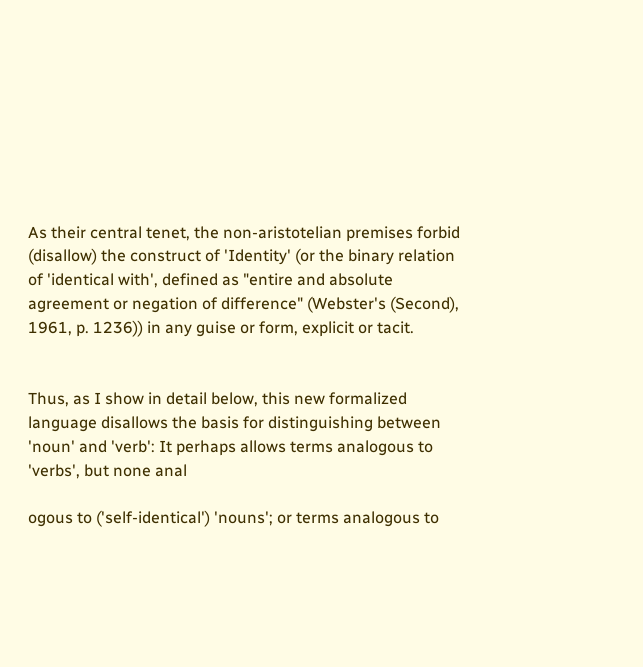As their central tenet, the non-aristotelian premises forbid (disallow) the construct of 'Identity' (or the binary relation of 'identical with', defined as "entire and absolute agreement or negation of difference" (Webster's (Second), 1961, p. 1236)) in any guise or form, explicit or tacit.


Thus, as I show in detail below, this new formalized language disallows the basis for distinguishing between 'noun' and 'verb': It perhaps allows terms analogous to 'verbs', but none anal

ogous to ('self-identical') 'nouns'; or terms analogous to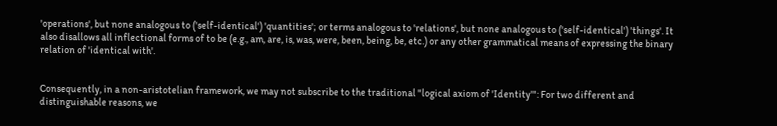'operations', but none analogous to ('self-identical') 'quantities'; or terms analogous to 'relations', but none analogous to ('self-identical') 'things'. It also disallows all inflectional forms of to be (e.g., am, are, is, was, were, been, being, be, etc.) or any other grammatical means of expressing the binary relation of 'identical with'.


Consequently, in a non-aristotelian framework, we may not subscribe to the traditional "logical axiom of 'Identity'": For two different and distinguishable reasons, we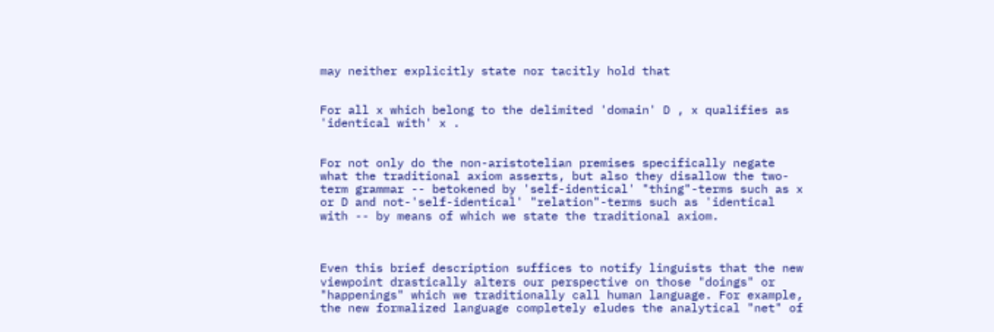may neither explicitly state nor tacitly hold that


For all x which belong to the delimited 'domain' D , x qualifies as 'identical with' x .


For not only do the non-aristotelian premises specifically negate what the traditional axiom asserts, but also they disallow the two-term grammar -- betokened by 'self-identical' "thing"-terms such as x or D and not-'self-identical' "relation"-terms such as 'identical with -- by means of which we state the traditional axiom.



Even this brief description suffices to notify linguists that the new viewpoint drastically alters our perspective on those "doings" or "happenings" which we traditionally call human language. For example, the new formalized language completely eludes the analytical "net" of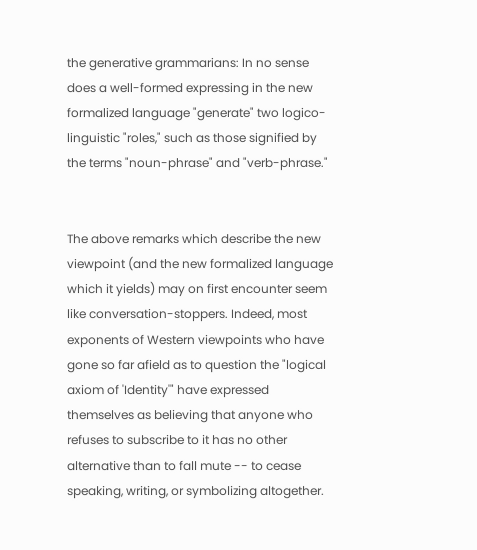the generative grammarians: In no sense does a well-formed expressing in the new formalized language "generate" two logico-linguistic "roles," such as those signified by the terms "noun-phrase" and "verb-phrase."


The above remarks which describe the new viewpoint (and the new formalized language which it yields) may on first encounter seem like conversation-stoppers. Indeed, most exponents of Western viewpoints who have gone so far afield as to question the "logical axiom of 'Identity'" have expressed themselves as believing that anyone who refuses to subscribe to it has no other alternative than to fall mute -- to cease speaking, writing, or symbolizing altogether.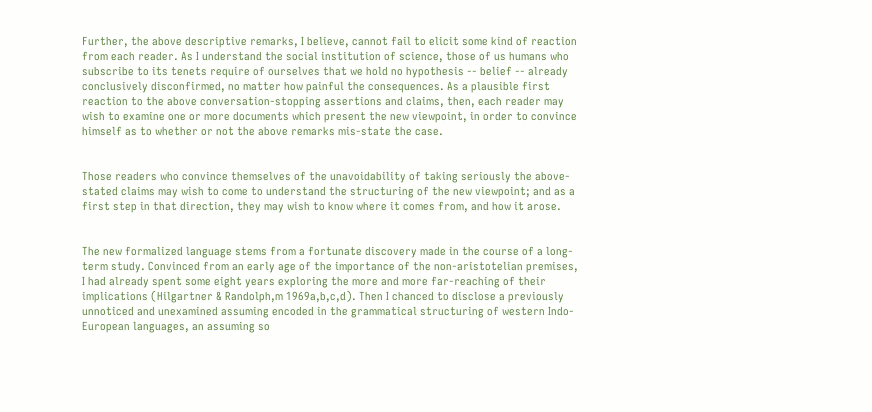Further, the above descriptive remarks, I believe, cannot fail to elicit some kind of reaction from each reader. As I understand the social institution of science, those of us humans who subscribe to its tenets require of ourselves that we hold no hypothesis -- belief -- already conclusively disconfirmed, no matter how painful the consequences. As a plausible first reaction to the above conversation-stopping assertions and claims, then, each reader may wish to examine one or more documents which present the new viewpoint, in order to convince himself as to whether or not the above remarks mis-state the case.


Those readers who convince themselves of the unavoidability of taking seriously the above-stated claims may wish to come to understand the structuring of the new viewpoint; and as a first step in that direction, they may wish to know where it comes from, and how it arose.


The new formalized language stems from a fortunate discovery made in the course of a long-term study. Convinced from an early age of the importance of the non-aristotelian premises, I had already spent some eight years exploring the more and more far-reaching of their implications (Hilgartner & Randolph,m 1969a,b,c,d). Then I chanced to disclose a previously unnoticed and unexamined assuming encoded in the grammatical structuring of western Indo-European languages, an assuming so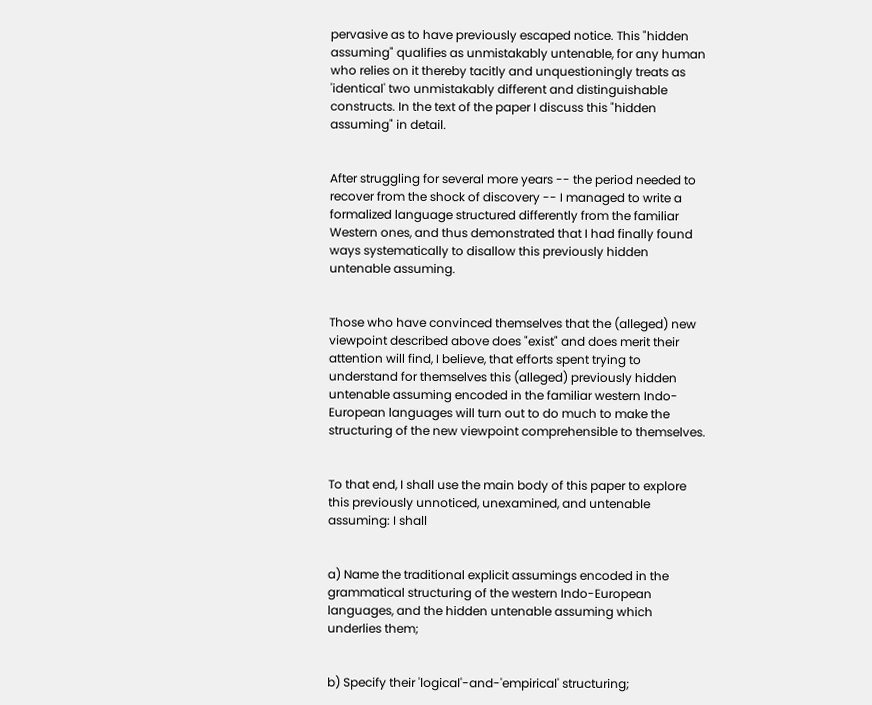pervasive as to have previously escaped notice. This "hidden assuming" qualifies as unmistakably untenable, for any human who relies on it thereby tacitly and unquestioningly treats as 'identical' two unmistakably different and distinguishable constructs. In the text of the paper I discuss this "hidden assuming" in detail.


After struggling for several more years -- the period needed to recover from the shock of discovery -- I managed to write a formalized language structured differently from the familiar Western ones, and thus demonstrated that I had finally found ways systematically to disallow this previously hidden untenable assuming.


Those who have convinced themselves that the (alleged) new viewpoint described above does "exist" and does merit their attention will find, I believe, that efforts spent trying to understand for themselves this (alleged) previously hidden untenable assuming encoded in the familiar western Indo-European languages will turn out to do much to make the structuring of the new viewpoint comprehensible to themselves.


To that end, I shall use the main body of this paper to explore this previously unnoticed, unexamined, and untenable assuming: I shall


a) Name the traditional explicit assumings encoded in the grammatical structuring of the western Indo-European languages, and the hidden untenable assuming which underlies them;


b) Specify their 'logical'-and-'empirical' structuring;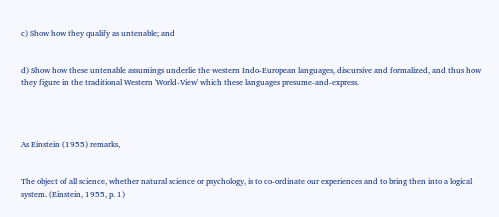c) Show how they qualify as untenable; and


d) Show how these untenable assumings underlie the western Indo-European languages, discursive and formalized, and thus how they figure in the traditional Western 'World-View' which these languages presume-and-express.




As Einstein (1955) remarks,


The object of all science, whether natural science or psychology, is to co-ordinate our experiences and to bring then into a logical system. (Einstein, 1955, p. 1)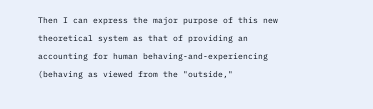Then I can express the major purpose of this new theoretical system as that of providing an accounting for human behaving-and-experiencing (behaving as viewed from the "outside,"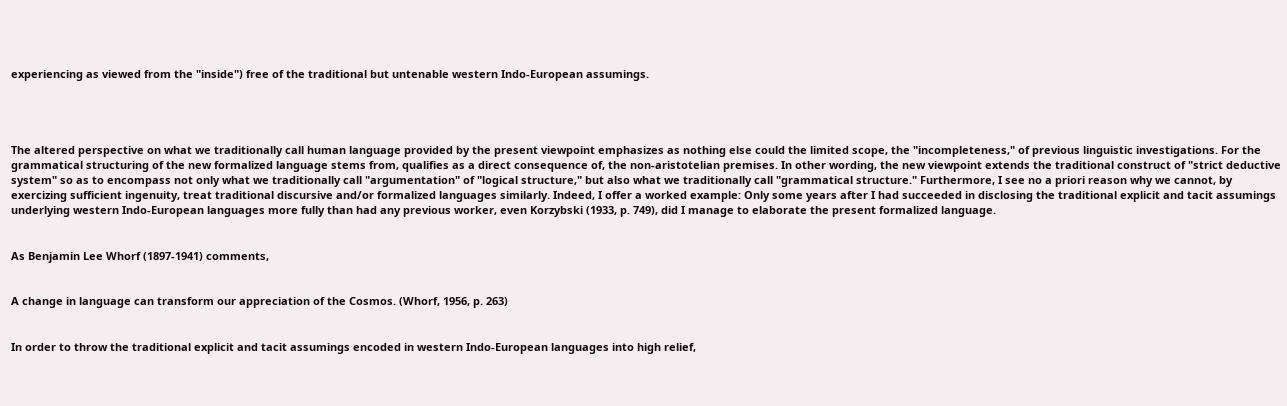experiencing as viewed from the "inside") free of the traditional but untenable western Indo-European assumings.




The altered perspective on what we traditionally call human language provided by the present viewpoint emphasizes as nothing else could the limited scope, the "incompleteness," of previous linguistic investigations. For the grammatical structuring of the new formalized language stems from, qualifies as a direct consequence of, the non-aristotelian premises. In other wording, the new viewpoint extends the traditional construct of "strict deductive system" so as to encompass not only what we traditionally call "argumentation" of "logical structure," but also what we traditionally call "grammatical structure." Furthermore, I see no a priori reason why we cannot, by exercizing sufficient ingenuity, treat traditional discursive and/or formalized languages similarly. Indeed, I offer a worked example: Only some years after I had succeeded in disclosing the traditional explicit and tacit assumings underlying western Indo-European languages more fully than had any previous worker, even Korzybski (1933, p. 749), did I manage to elaborate the present formalized language.


As Benjamin Lee Whorf (1897-1941) comments,


A change in language can transform our appreciation of the Cosmos. (Whorf, 1956, p. 263)


In order to throw the traditional explicit and tacit assumings encoded in western Indo-European languages into high relief,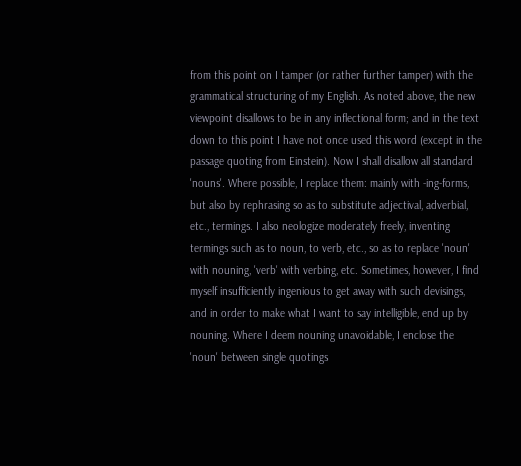from this point on I tamper (or rather further tamper) with the grammatical structuring of my English. As noted above, the new viewpoint disallows to be in any inflectional form; and in the text down to this point I have not once used this word (except in the passage quoting from Einstein). Now I shall disallow all standard 'nouns'. Where possible, I replace them: mainly with -ing-forms, but also by rephrasing so as to substitute adjectival, adverbial, etc., termings. I also neologize moderately freely, inventing termings such as to noun, to verb, etc., so as to replace 'noun' with nouning, 'verb' with verbing, etc. Sometimes, however, I find myself insufficiently ingenious to get away with such devisings, and in order to make what I want to say intelligible, end up by nouning. Where I deem nouning unavoidable, I enclose the 'noun' between single quotings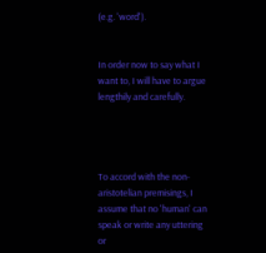(e.g. 'word').


In order now to say what I want to, I will have to argue lengthily and carefully.




To accord with the non-aristotelian premisings, I assume that no 'human' can speak or write any uttering or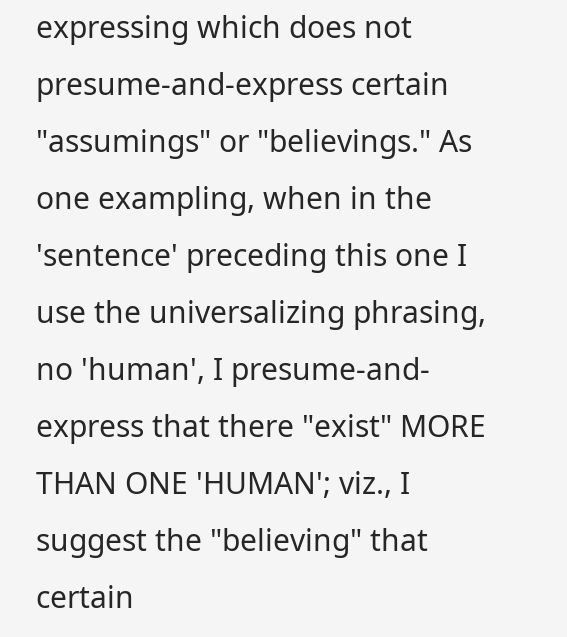expressing which does not presume-and-express certain "assumings" or "believings." As one exampling, when in the 'sentence' preceding this one I use the universalizing phrasing, no 'human', I presume-and-express that there "exist" MORE THAN ONE 'HUMAN'; viz., I suggest the "believing" that certain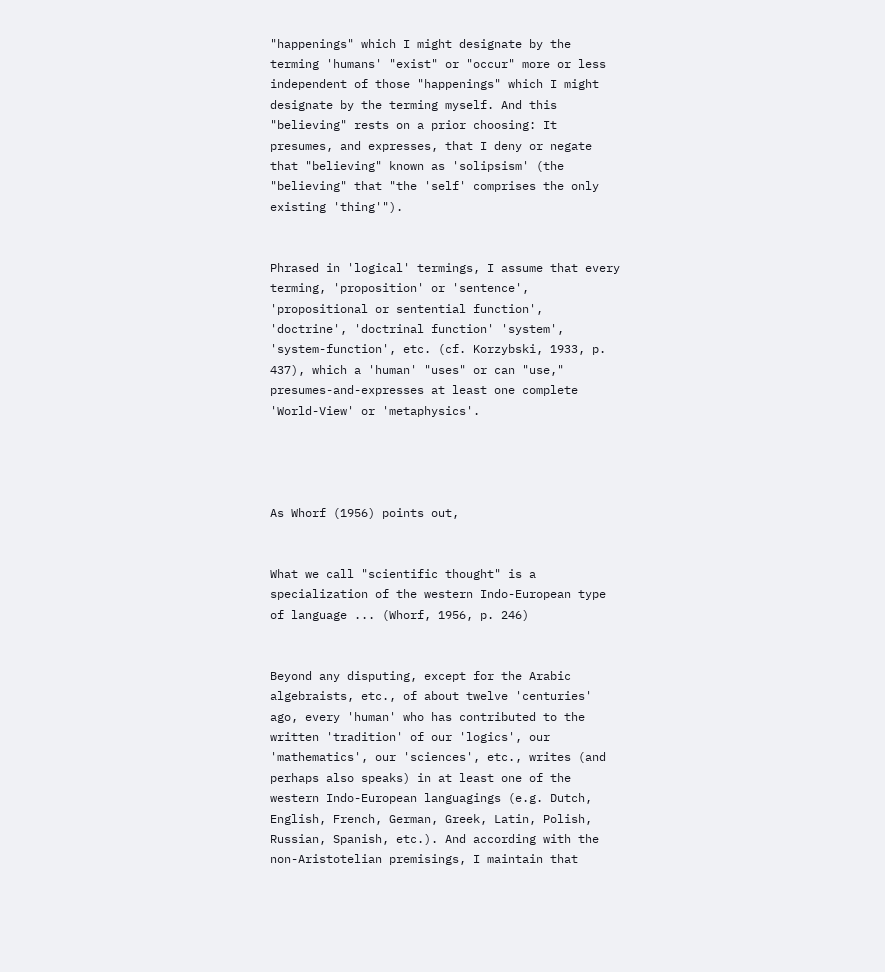"happenings" which I might designate by the terming 'humans' "exist" or "occur" more or less independent of those "happenings" which I might designate by the terming myself. And this "believing" rests on a prior choosing: It presumes, and expresses, that I deny or negate that "believing" known as 'solipsism' (the "believing" that "the 'self' comprises the only existing 'thing'").


Phrased in 'logical' termings, I assume that every terming, 'proposition' or 'sentence', 'propositional or sentential function', 'doctrine', 'doctrinal function' 'system', 'system-function', etc. (cf. Korzybski, 1933, p. 437), which a 'human' "uses" or can "use," presumes-and-expresses at least one complete 'World-View' or 'metaphysics'.




As Whorf (1956) points out,


What we call "scientific thought" is a specialization of the western Indo-European type of language ... (Whorf, 1956, p. 246)


Beyond any disputing, except for the Arabic algebraists, etc., of about twelve 'centuries' ago, every 'human' who has contributed to the written 'tradition' of our 'logics', our 'mathematics', our 'sciences', etc., writes (and perhaps also speaks) in at least one of the western Indo-European languagings (e.g. Dutch, English, French, German, Greek, Latin, Polish, Russian, Spanish, etc.). And according with the non-Aristotelian premisings, I maintain that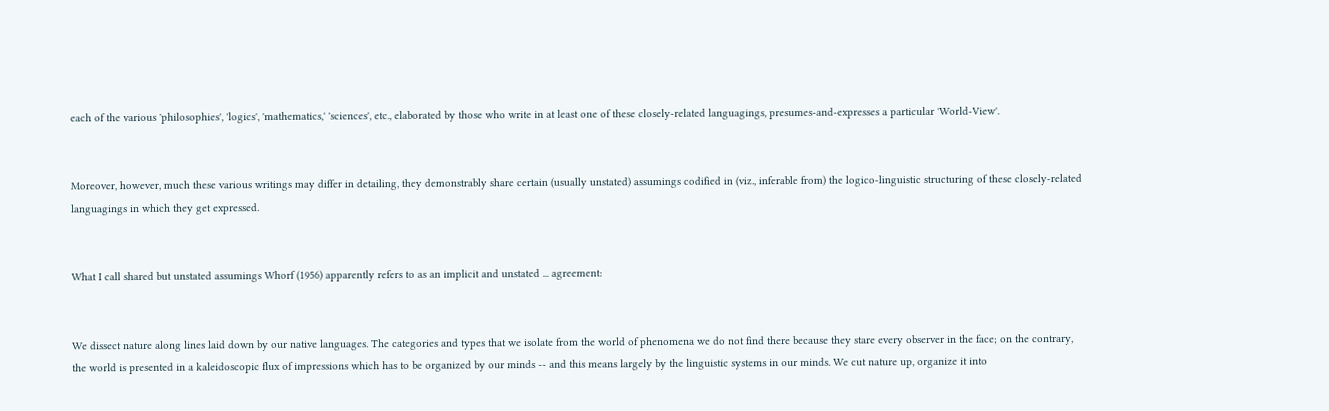each of the various 'philosophies', 'logics', 'mathematics,' 'sciences', etc., elaborated by those who write in at least one of these closely-related languagings, presumes-and-expresses a particular 'World-View'.


Moreover, however, much these various writings may differ in detailing, they demonstrably share certain (usually unstated) assumings codified in (viz., inferable from) the logico-linguistic structuring of these closely-related languagings in which they get expressed.


What I call shared but unstated assumings Whorf (1956) apparently refers to as an implicit and unstated ... agreement:


We dissect nature along lines laid down by our native languages. The categories and types that we isolate from the world of phenomena we do not find there because they stare every observer in the face; on the contrary, the world is presented in a kaleidoscopic flux of impressions which has to be organized by our minds -- and this means largely by the linguistic systems in our minds. We cut nature up, organize it into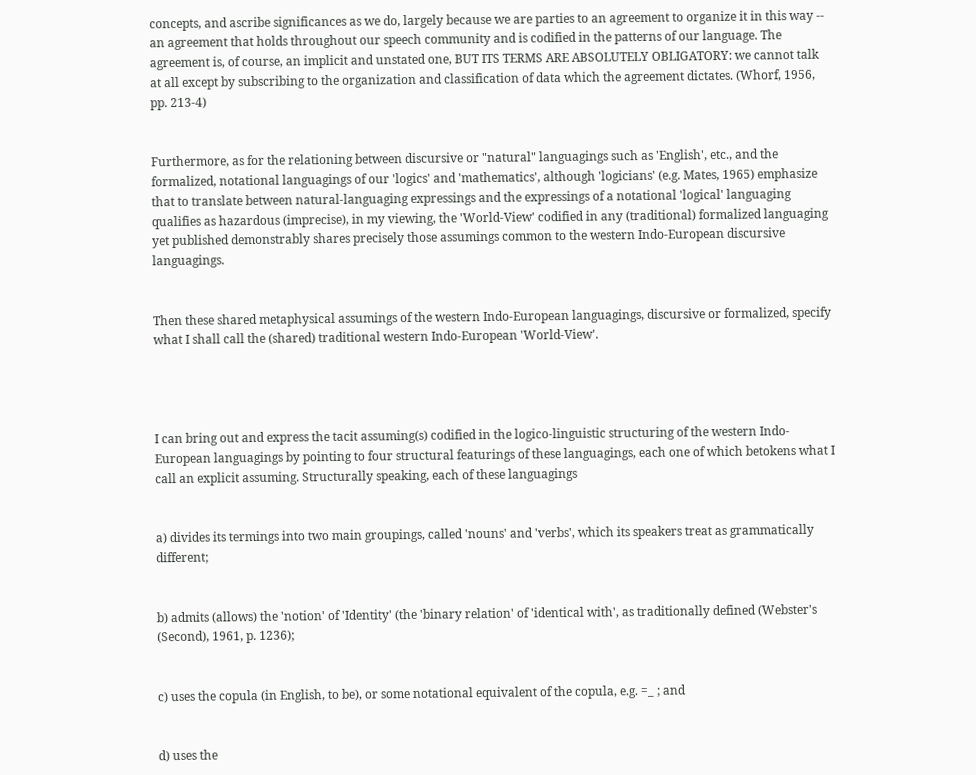concepts, and ascribe significances as we do, largely because we are parties to an agreement to organize it in this way -- an agreement that holds throughout our speech community and is codified in the patterns of our language. The agreement is, of course, an implicit and unstated one, BUT ITS TERMS ARE ABSOLUTELY OBLIGATORY: we cannot talk at all except by subscribing to the organization and classification of data which the agreement dictates. (Whorf, 1956, pp. 213-4)


Furthermore, as for the relationing between discursive or "natural" languagings such as 'English', etc., and the formalized, notational languagings of our 'logics' and 'mathematics', although 'logicians' (e.g. Mates, 1965) emphasize that to translate between natural-languaging expressings and the expressings of a notational 'logical' languaging qualifies as hazardous (imprecise), in my viewing, the 'World-View' codified in any (traditional) formalized languaging yet published demonstrably shares precisely those assumings common to the western Indo-European discursive languagings.


Then these shared metaphysical assumings of the western Indo-European languagings, discursive or formalized, specify what I shall call the (shared) traditional western Indo-European 'World-View'.




I can bring out and express the tacit assuming(s) codified in the logico-linguistic structuring of the western Indo-European languagings by pointing to four structural featurings of these languagings, each one of which betokens what I call an explicit assuming. Structurally speaking, each of these languagings


a) divides its termings into two main groupings, called 'nouns' and 'verbs', which its speakers treat as grammatically different;


b) admits (allows) the 'notion' of 'Identity' (the 'binary relation' of 'identical with', as traditionally defined (Webster's (Second), 1961, p. 1236);


c) uses the copula (in English, to be), or some notational equivalent of the copula, e.g. =_ ; and


d) uses the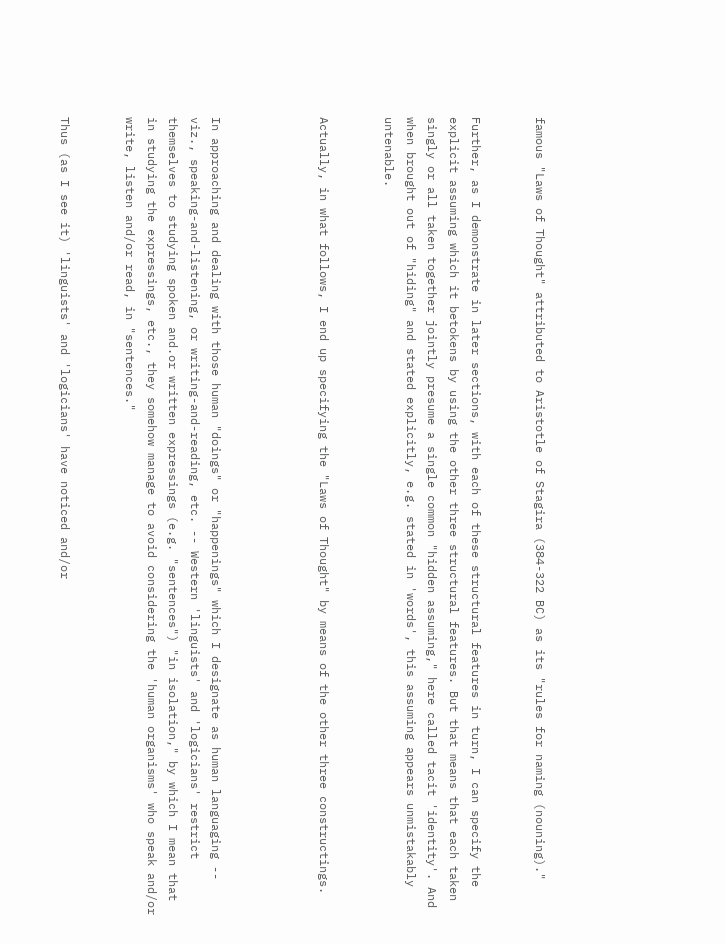famous "Laws of Thought" attributed to Aristotle of Stagira (384-322 BC) as its "rules for naming (nouning)."


Further, as I demonstrate in later sections, with each of these structural features in turn, I can specify the explicit assuming which it betokens by using the other three structural features. But that means that each taken singly or all taken together jointly presume a single common "hidden assuming," here called tacit 'identity'. And when brought out of "hiding" and stated explicitly, e.g. stated in 'words', this assuming appears unmistakably untenable.


Actually, in what follows, I end up specifying the "Laws of Thought" by means of the other three constructings.




In approaching and dealing with those human "doings" or "happenings" which I designate as human languaging -- viz., speaking-and-listening, or writing-and-reading, etc. -- Western 'linguists' and 'logicians' restrict themselves to studying spoken and.or written expressings (e.g. "sentences") "in isolation," by which I mean that in studying the expressings, etc., they somehow manage to avoid considering the 'human organisms' who speak and/or write, listen and/or read, in "sentences."


Thus (as I see it) 'linguists' and 'logicians' have noticed and/or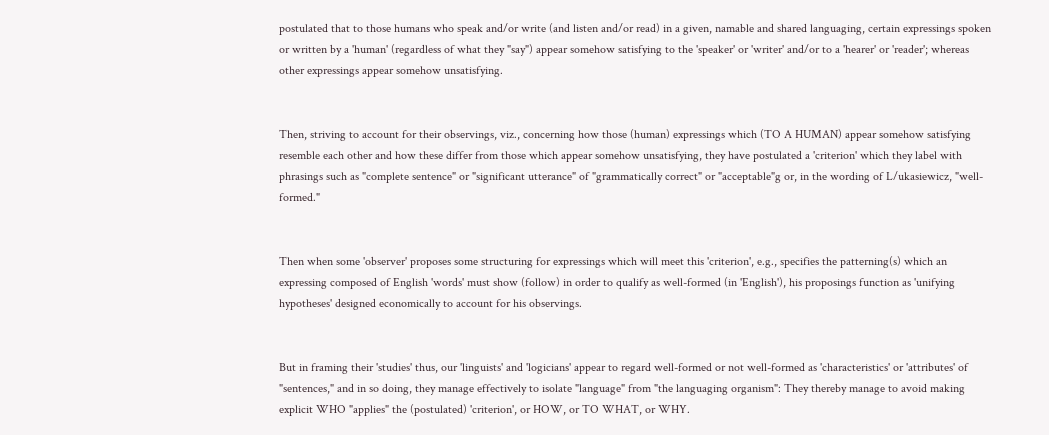postulated that to those humans who speak and/or write (and listen and/or read) in a given, namable and shared languaging, certain expressings spoken or written by a 'human' (regardless of what they "say") appear somehow satisfying to the 'speaker' or 'writer' and/or to a 'hearer' or 'reader'; whereas other expressings appear somehow unsatisfying.


Then, striving to account for their observings, viz., concerning how those (human) expressings which (TO A HUMAN) appear somehow satisfying resemble each other and how these differ from those which appear somehow unsatisfying, they have postulated a 'criterion' which they label with phrasings such as "complete sentence" or "significant utterance" of "grammatically correct" or "acceptable"g or, in the wording of L/ukasiewicz, "well-formed."


Then when some 'observer' proposes some structuring for expressings which will meet this 'criterion', e.g., specifies the patterning(s) which an expressing composed of English 'words' must show (follow) in order to qualify as well-formed (in 'English'), his proposings function as 'unifying hypotheses' designed economically to account for his observings.


But in framing their 'studies' thus, our 'linguists' and 'logicians' appear to regard well-formed or not well-formed as 'characteristics' or 'attributes' of "sentences," and in so doing, they manage effectively to isolate "language" from "the languaging organism": They thereby manage to avoid making explicit WHO "applies" the (postulated) 'criterion', or HOW, or TO WHAT, or WHY.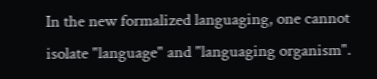In the new formalized languaging, one cannot isolate "language" and "languaging organism".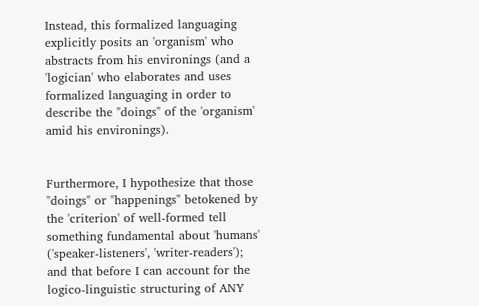Instead, this formalized languaging explicitly posits an 'organism' who abstracts from his environings (and a 'logician' who elaborates and uses formalized languaging in order to describe the "doings" of the 'organism' amid his environings).


Furthermore, I hypothesize that those "doings" or "happenings" betokened by the 'criterion' of well-formed tell something fundamental about 'humans' ('speaker-listeners', 'writer-readers'); and that before I can account for the logico-linguistic structuring of ANY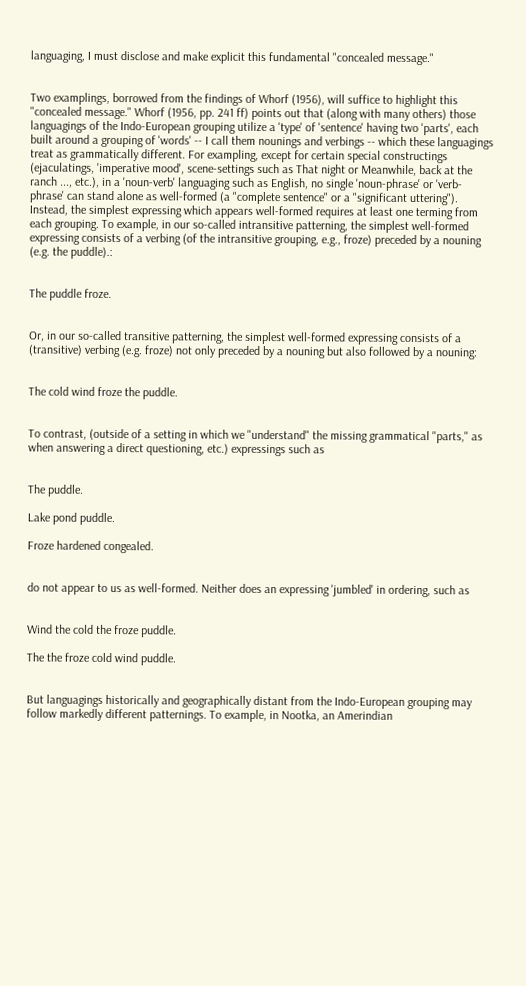languaging, I must disclose and make explicit this fundamental "concealed message."


Two examplings, borrowed from the findings of Whorf (1956), will suffice to highlight this "concealed message." Whorf (1956, pp. 241 ff) points out that (along with many others) those languagings of the Indo-European grouping utilize a 'type' of 'sentence' having two 'parts', each built around a grouping of 'words' -- I call them nounings and verbings -- which these languagings treat as grammatically different. For exampling, except for certain special constructings (ejaculatings, 'imperative mood', scene-settings such as That night or Meanwhile, back at the ranch ..., etc.), in a 'noun-verb' languaging such as English, no single 'noun-phrase' or 'verb-phrase' can stand alone as well-formed (a "complete sentence" or a "significant uttering"). Instead, the simplest expressing which appears well-formed requires at least one terming from each grouping. To example, in our so-called intransitive patterning, the simplest well-formed expressing consists of a verbing (of the intransitive grouping, e.g., froze) preceded by a nouning (e.g. the puddle).:


The puddle froze.


Or, in our so-called transitive patterning, the simplest well-formed expressing consists of a (transitive) verbing (e.g. froze) not only preceded by a nouning but also followed by a nouning:


The cold wind froze the puddle.


To contrast, (outside of a setting in which we "understand" the missing grammatical "parts," as when answering a direct questioning, etc.) expressings such as


The puddle.

Lake pond puddle.

Froze hardened congealed.


do not appear to us as well-formed. Neither does an expressing 'jumbled' in ordering, such as


Wind the cold the froze puddle.

The the froze cold wind puddle.


But languagings historically and geographically distant from the Indo-European grouping may follow markedly different patternings. To example, in Nootka, an Amerindian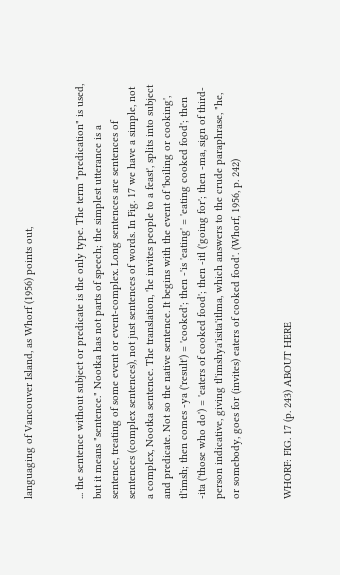languaging of Vancouver Island, as Whorf (1956) points out,


... the sentence without subject or predicate is the only type. The term "predication" is used, but it means "sentence." Nootka has not parts of speech; the simplest utterance is a sentence, treating of some event or event-complex. Long sentences are sentences of sentences (complex sentences), not just sentences of words. In Fig. 17 we have a simple, not a complex, Nootka sentence. The translation, 'he invites people to a feast', splits into subject and predicate. Not so the native sentence. It begins with the event of 'boiling or cooking', tl'imsh; then comes -ya ('result') = 'cooked'; then -'is 'eating' = 'eating cooked food'; then -ita ('those who do') = 'eaters of cooked food'; then -itl ('going for'; then -ma, sign of third-person indicative, giving tl'imshya'isita'itlma, which answers to the crude paraphrase, "he, or somebody, goes for (invites) eaters of cooked food'. (Whorf, 1956, p. 242)


WHORF: FIG. 17 (p. 243) ABOUT HERE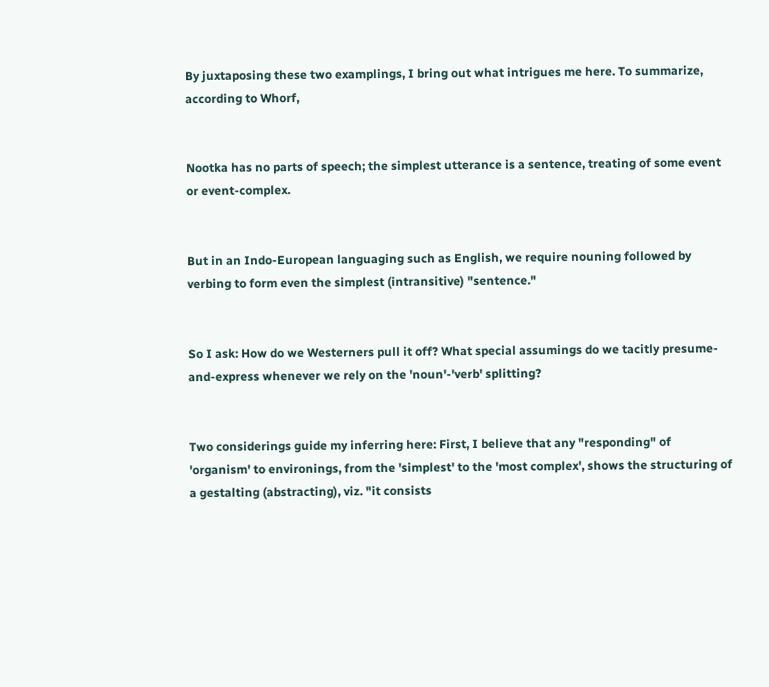By juxtaposing these two examplings, I bring out what intrigues me here. To summarize, according to Whorf,


Nootka has no parts of speech; the simplest utterance is a sentence, treating of some event or event-complex.


But in an Indo-European languaging such as English, we require nouning followed by verbing to form even the simplest (intransitive) "sentence."


So I ask: How do we Westerners pull it off? What special assumings do we tacitly presume-and-express whenever we rely on the 'noun'-'verb' splitting?


Two considerings guide my inferring here: First, I believe that any "responding" of 'organism' to environings, from the 'simplest' to the 'most complex', shows the structuring of a gestalting (abstracting), viz. "it consists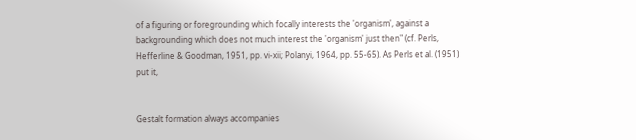of a figuring or foregrounding which focally interests the 'organism', against a backgrounding which does not much interest the 'organism' just then" (cf. Perls, Hefferline & Goodman, 1951, pp. vi-xii; Polanyi, 1964, pp. 55-65). As Perls et al. (1951) put it,


Gestalt formation always accompanies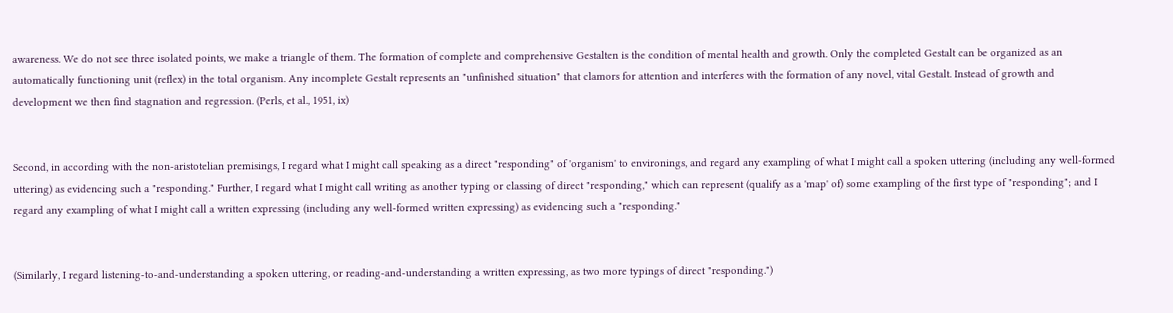awareness. We do not see three isolated points, we make a triangle of them. The formation of complete and comprehensive Gestalten is the condition of mental health and growth. Only the completed Gestalt can be organized as an automatically functioning unit (reflex) in the total organism. Any incomplete Gestalt represents an "unfinished situation" that clamors for attention and interferes with the formation of any novel, vital Gestalt. Instead of growth and development we then find stagnation and regression. (Perls, et al., 1951, ix)


Second, in according with the non-aristotelian premisings, I regard what I might call speaking as a direct "responding" of 'organism' to environings, and regard any exampling of what I might call a spoken uttering (including any well-formed uttering) as evidencing such a "responding." Further, I regard what I might call writing as another typing or classing of direct "responding," which can represent (qualify as a 'map' of) some exampling of the first type of "responding"; and I regard any exampling of what I might call a written expressing (including any well-formed written expressing) as evidencing such a "responding."


(Similarly, I regard listening-to-and-understanding a spoken uttering, or reading-and-understanding a written expressing, as two more typings of direct "responding.")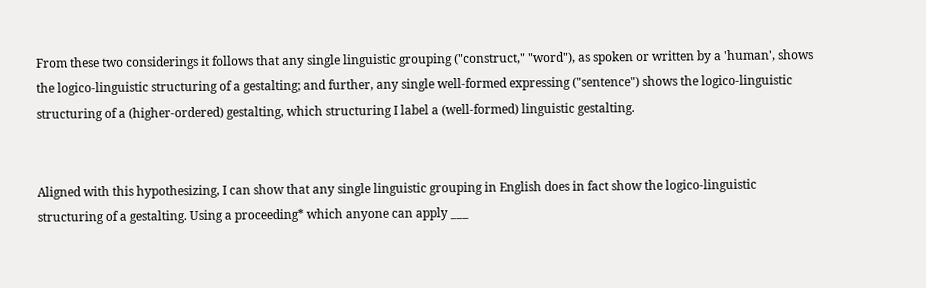From these two considerings it follows that any single linguistic grouping ("construct," "word"), as spoken or written by a 'human', shows the logico-linguistic structuring of a gestalting; and further, any single well-formed expressing ("sentence") shows the logico-linguistic structuring of a (higher-ordered) gestalting, which structuring I label a (well-formed) linguistic gestalting.


Aligned with this hypothesizing, I can show that any single linguistic grouping in English does in fact show the logico-linguistic structuring of a gestalting. Using a proceeding* which anyone can apply ___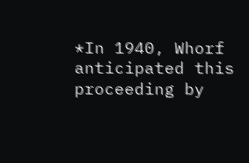*In 1940, Whorf anticipated this proceeding by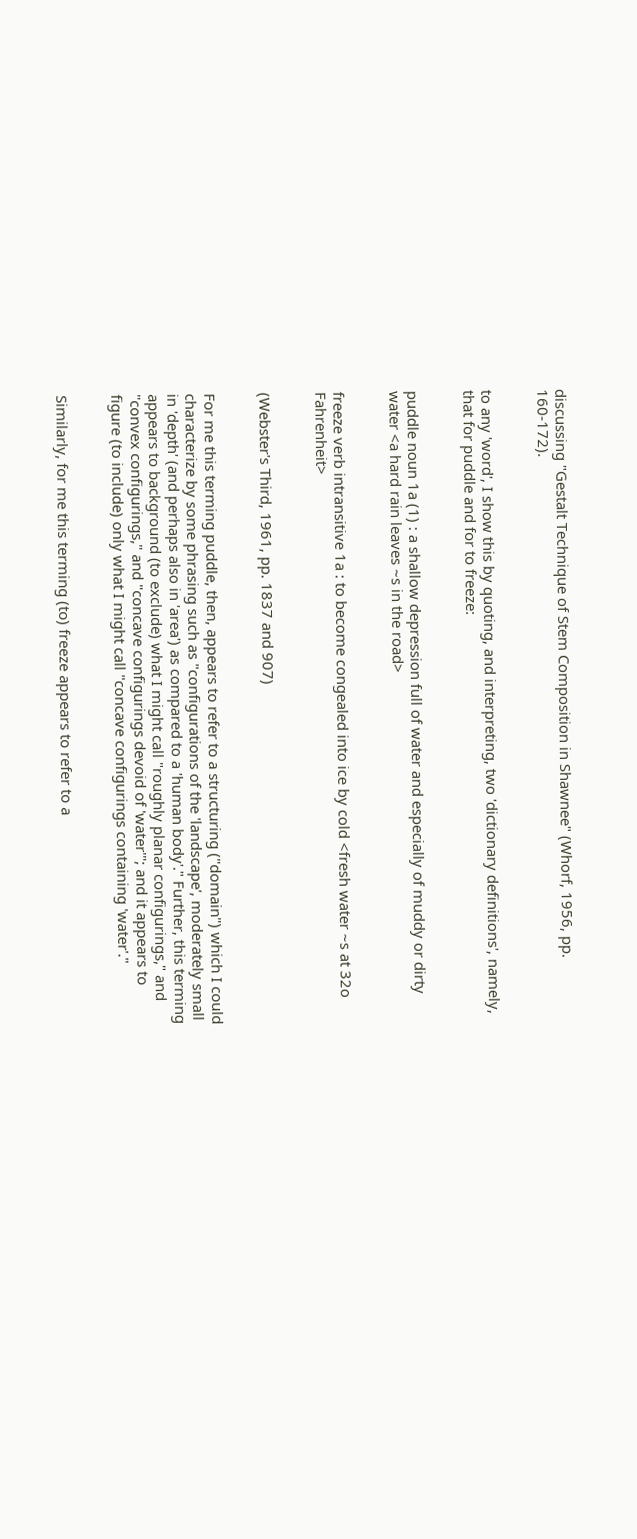discussing "Gestalt Technique of Stem Composition in Shawnee" (Whorf, 1956, pp. 160-172).


to any 'word', I show this by quoting, and interpreting, two 'dictionary definitions', namely, that for puddle and for to freeze:


puddle noun 1a (1) : a shallow depression full of water and especially of muddy or dirty water <a hard rain leaves ~s in the road>


freeze verb intransitive 1a : to become congealed into ice by cold <fresh water ~s at 32o Fahrenheit>


(Webster's Third, 1961, pp. 1837 and 907)


For me this terming puddle, then, appears to refer to a structuring ("domain") which I could characterize by some phrasing such as "configurations of the 'landscape', moderately small in 'depth' (and perhaps also in 'area') as compared to a 'human body'." Further, this terming appears to background (to exclude) what I might call "roughly planar configurings," and "convex configurings," and "concave configurings devoid of 'water'"; and it appears to figure (to include) only what I might call "concave configurings containing 'water'."


Similarly, for me this terming (to) freeze appears to refer to a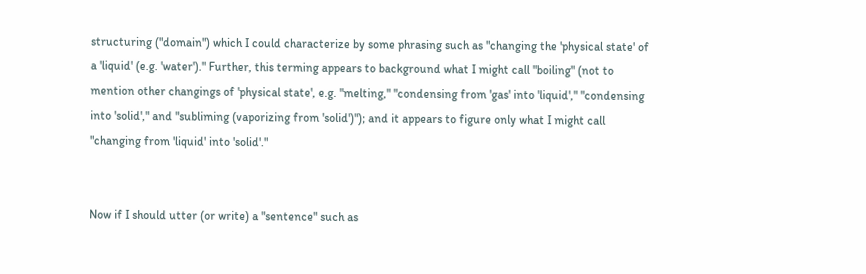structuring ("domain") which I could characterize by some phrasing such as "changing the 'physical state' of a 'liquid' (e.g. 'water')." Further, this terming appears to background what I might call "boiling" (not to mention other changings of 'physical state', e.g. "melting," "condensing from 'gas' into 'liquid'," "condensing into 'solid'," and "subliming (vaporizing from 'solid')"); and it appears to figure only what I might call "changing from 'liquid' into 'solid'."


Now if I should utter (or write) a "sentence" such as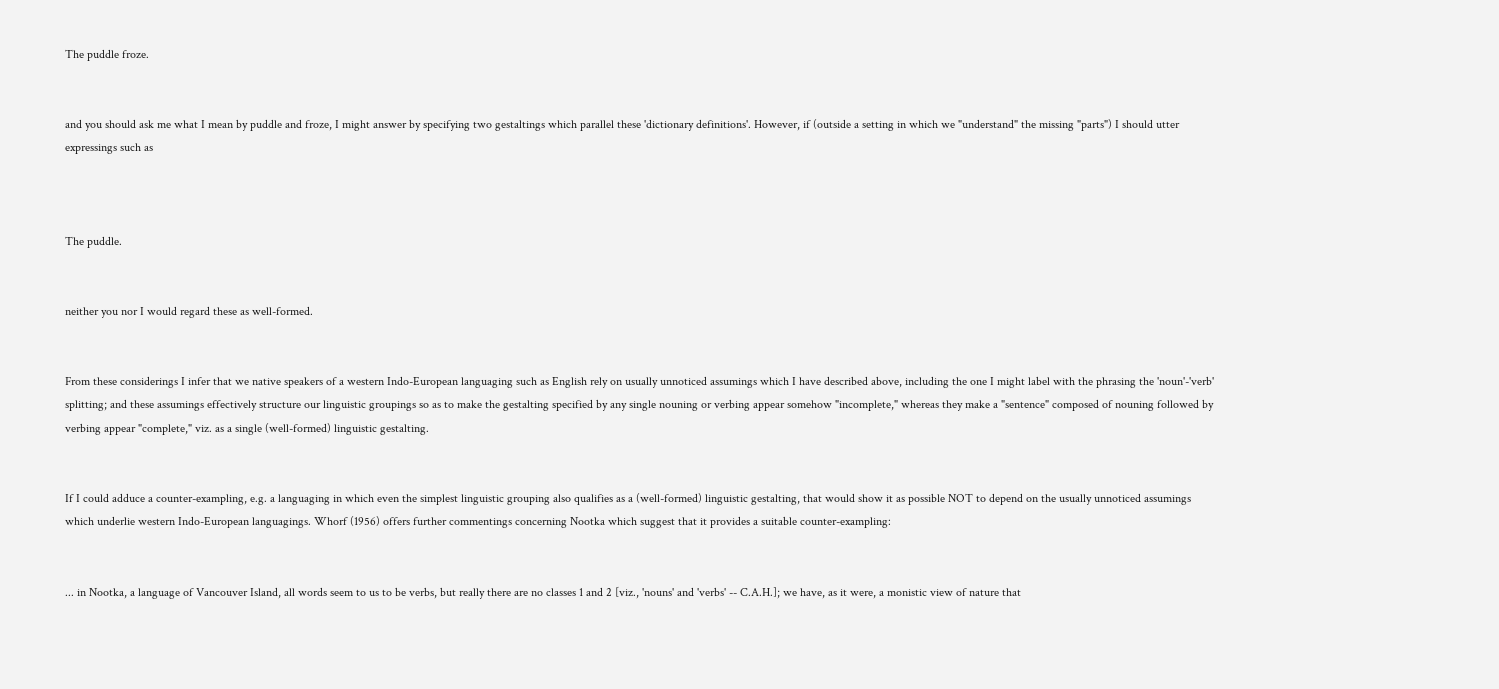The puddle froze.


and you should ask me what I mean by puddle and froze, I might answer by specifying two gestaltings which parallel these 'dictionary definitions'. However, if (outside a setting in which we "understand" the missing "parts") I should utter expressings such as



The puddle.


neither you nor I would regard these as well-formed.


From these considerings I infer that we native speakers of a western Indo-European languaging such as English rely on usually unnoticed assumings which I have described above, including the one I might label with the phrasing the 'noun'-'verb' splitting; and these assumings effectively structure our linguistic groupings so as to make the gestalting specified by any single nouning or verbing appear somehow "incomplete," whereas they make a "sentence" composed of nouning followed by verbing appear "complete," viz. as a single (well-formed) linguistic gestalting.


If I could adduce a counter-exampling, e.g. a languaging in which even the simplest linguistic grouping also qualifies as a (well-formed) linguistic gestalting, that would show it as possible NOT to depend on the usually unnoticed assumings which underlie western Indo-European languagings. Whorf (1956) offers further commentings concerning Nootka which suggest that it provides a suitable counter-exampling:


... in Nootka, a language of Vancouver Island, all words seem to us to be verbs, but really there are no classes 1 and 2 [viz., 'nouns' and 'verbs' -- C.A.H.]; we have, as it were, a monistic view of nature that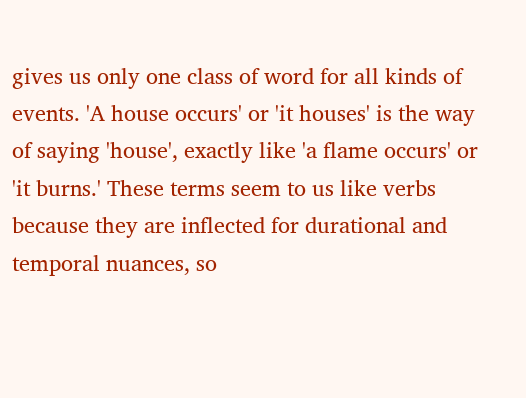gives us only one class of word for all kinds of events. 'A house occurs' or 'it houses' is the way of saying 'house', exactly like 'a flame occurs' or 'it burns.' These terms seem to us like verbs because they are inflected for durational and temporal nuances, so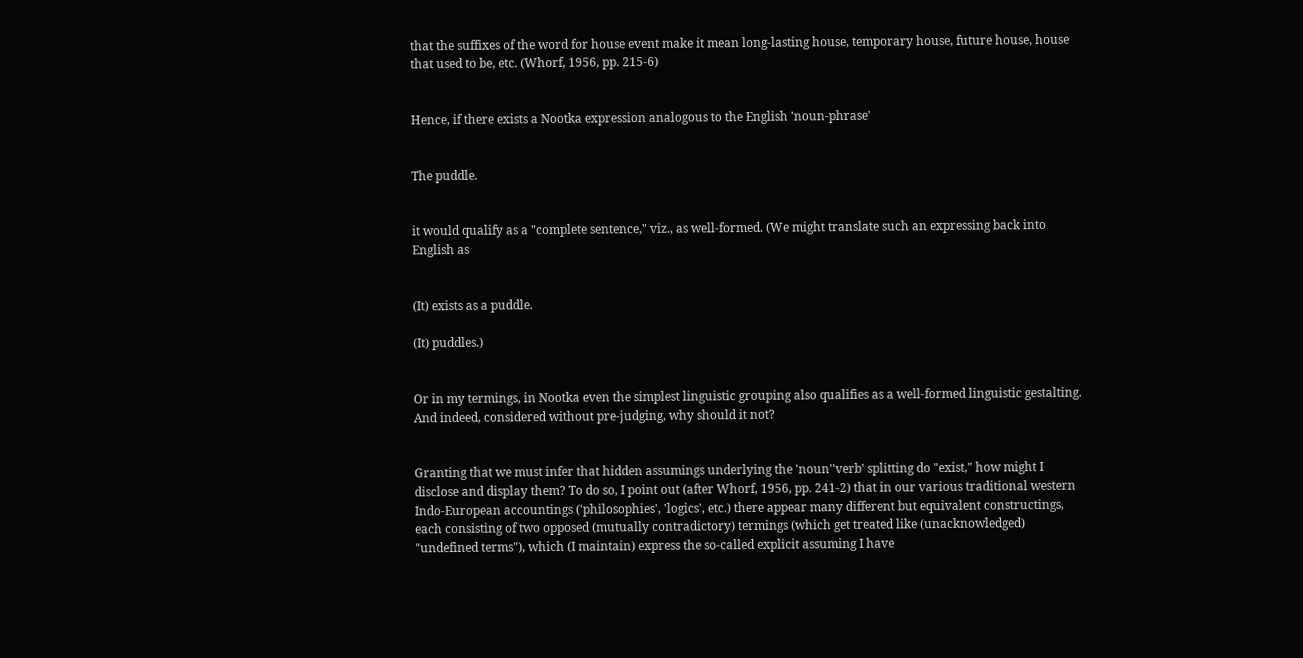that the suffixes of the word for house event make it mean long-lasting house, temporary house, future house, house that used to be, etc. (Whorf, 1956, pp. 215-6)


Hence, if there exists a Nootka expression analogous to the English 'noun-phrase'


The puddle.


it would qualify as a "complete sentence," viz., as well-formed. (We might translate such an expressing back into English as


(It) exists as a puddle.

(It) puddles.)


Or in my termings, in Nootka even the simplest linguistic grouping also qualifies as a well-formed linguistic gestalting. And indeed, considered without pre-judging, why should it not?


Granting that we must infer that hidden assumings underlying the 'noun''verb' splitting do "exist," how might I disclose and display them? To do so, I point out (after Whorf, 1956, pp. 241-2) that in our various traditional western Indo-European accountings ('philosophies', 'logics', etc.) there appear many different but equivalent constructings, each consisting of two opposed (mutually contradictory) termings (which get treated like (unacknowledged) "undefined terms"), which (I maintain) express the so-called explicit assuming I have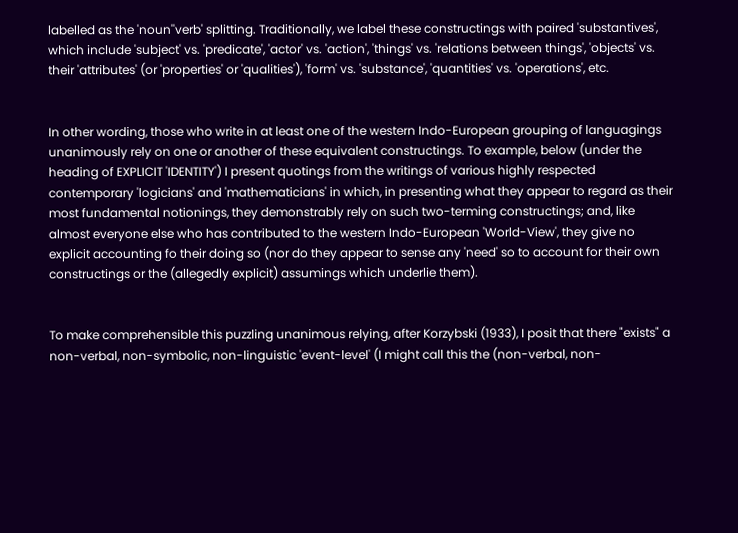labelled as the 'noun''verb' splitting. Traditionally, we label these constructings with paired 'substantives', which include 'subject' vs. 'predicate', 'actor' vs. 'action', 'things' vs. 'relations between things', 'objects' vs. their 'attributes' (or 'properties' or 'qualities'), 'form' vs. 'substance', 'quantities' vs. 'operations', etc.


In other wording, those who write in at least one of the western Indo-European grouping of languagings unanimously rely on one or another of these equivalent constructings. To example, below (under the heading of EXPLICIT 'IDENTITY') I present quotings from the writings of various highly respected contemporary 'logicians' and 'mathematicians' in which, in presenting what they appear to regard as their most fundamental notionings, they demonstrably rely on such two-terming constructings; and, like almost everyone else who has contributed to the western Indo-European 'World-View', they give no explicit accounting fo their doing so (nor do they appear to sense any 'need' so to account for their own constructings or the (allegedly explicit) assumings which underlie them).


To make comprehensible this puzzling unanimous relying, after Korzybski (1933), I posit that there "exists" a non-verbal, non-symbolic, non-linguistic 'event-level' (I might call this the (non-verbal, non-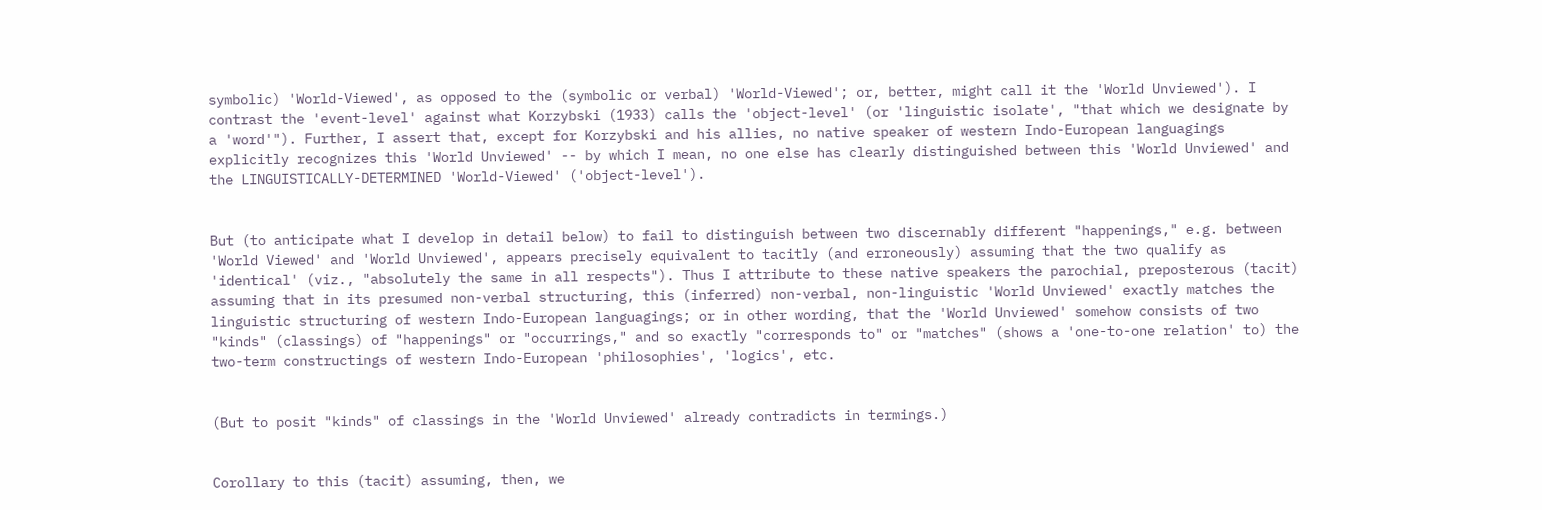symbolic) 'World-Viewed', as opposed to the (symbolic or verbal) 'World-Viewed'; or, better, might call it the 'World Unviewed'). I contrast the 'event-level' against what Korzybski (1933) calls the 'object-level' (or 'linguistic isolate', "that which we designate by a 'word'"). Further, I assert that, except for Korzybski and his allies, no native speaker of western Indo-European languagings explicitly recognizes this 'World Unviewed' -- by which I mean, no one else has clearly distinguished between this 'World Unviewed' and the LINGUISTICALLY-DETERMINED 'World-Viewed' ('object-level').


But (to anticipate what I develop in detail below) to fail to distinguish between two discernably different "happenings," e.g. between 'World Viewed' and 'World Unviewed', appears precisely equivalent to tacitly (and erroneously) assuming that the two qualify as 'identical' (viz., "absolutely the same in all respects"). Thus I attribute to these native speakers the parochial, preposterous (tacit) assuming that in its presumed non-verbal structuring, this (inferred) non-verbal, non-linguistic 'World Unviewed' exactly matches the linguistic structuring of western Indo-European languagings; or in other wording, that the 'World Unviewed' somehow consists of two "kinds" (classings) of "happenings" or "occurrings," and so exactly "corresponds to" or "matches" (shows a 'one-to-one relation' to) the two-term constructings of western Indo-European 'philosophies', 'logics', etc.


(But to posit "kinds" of classings in the 'World Unviewed' already contradicts in termings.)


Corollary to this (tacit) assuming, then, we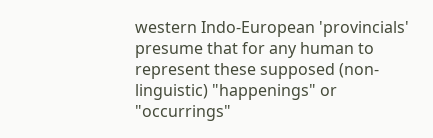western Indo-European 'provincials' presume that for any human to represent these supposed (non-linguistic) "happenings" or "occurrings"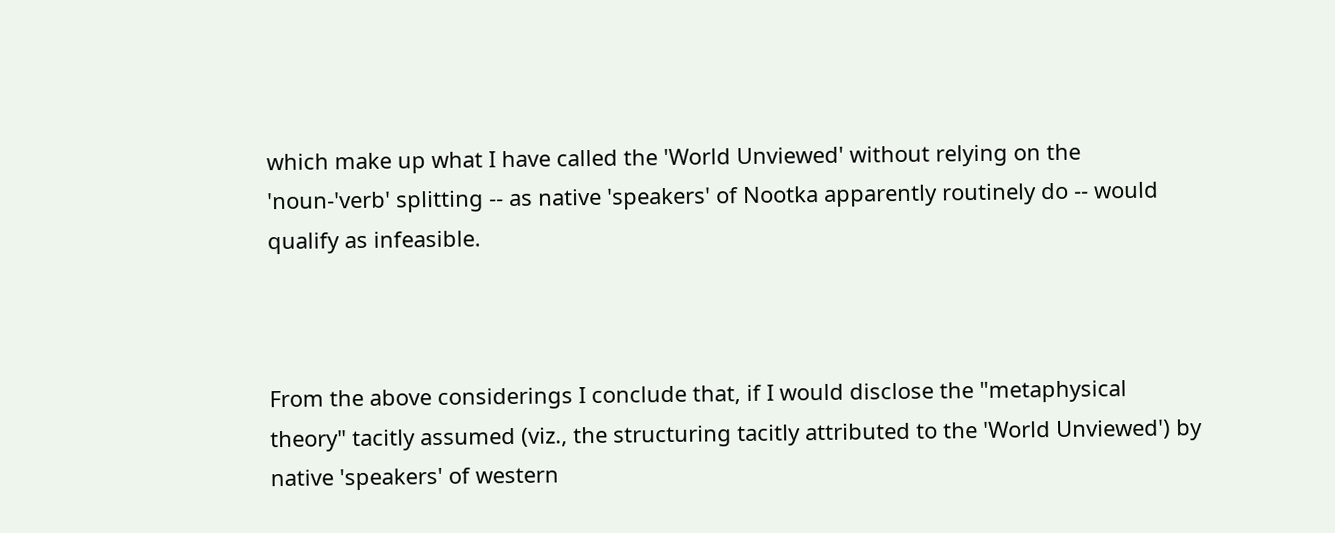which make up what I have called the 'World Unviewed' without relying on the 'noun-'verb' splitting -- as native 'speakers' of Nootka apparently routinely do -- would qualify as infeasible.



From the above considerings I conclude that, if I would disclose the "metaphysical theory" tacitly assumed (viz., the structuring tacitly attributed to the 'World Unviewed') by native 'speakers' of western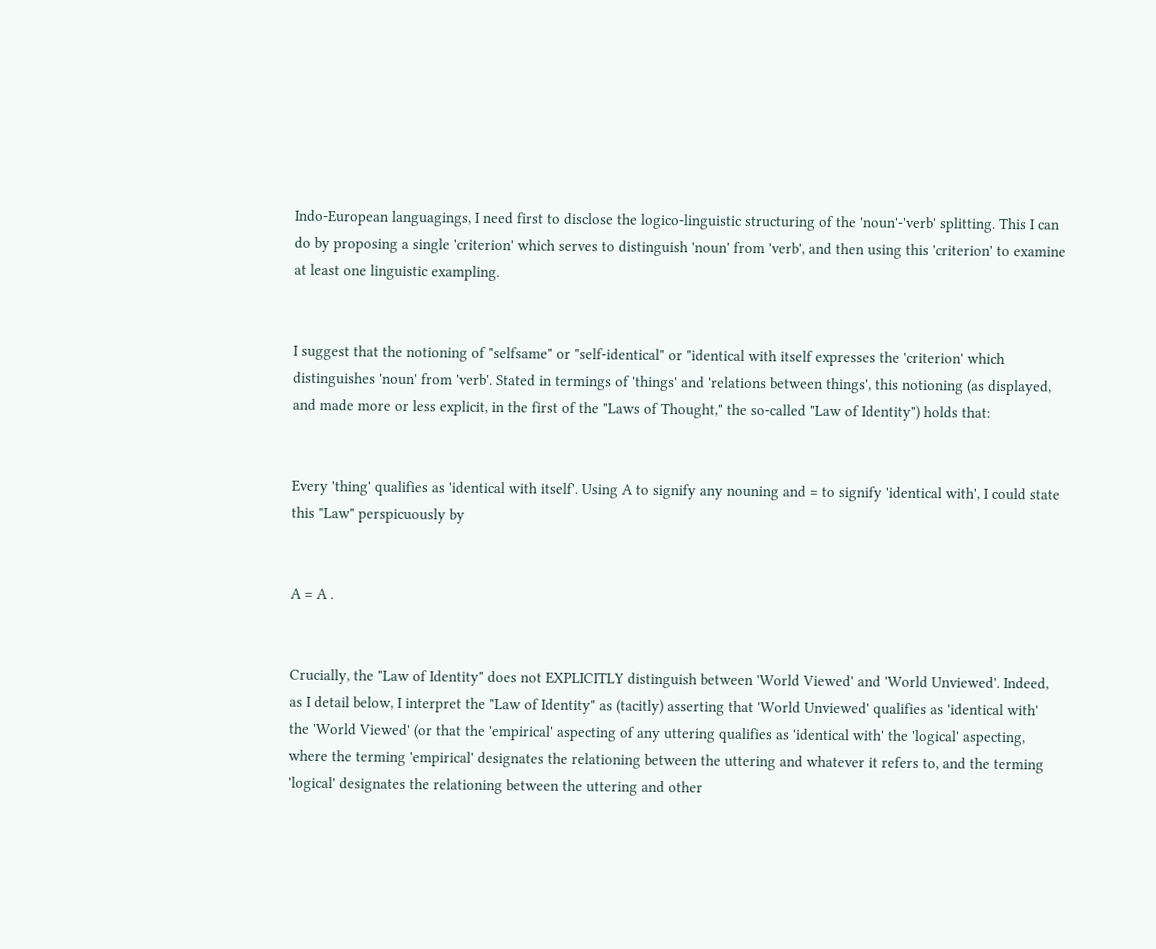Indo-European languagings, I need first to disclose the logico-linguistic structuring of the 'noun'-'verb' splitting. This I can do by proposing a single 'criterion' which serves to distinguish 'noun' from 'verb', and then using this 'criterion' to examine at least one linguistic exampling.


I suggest that the notioning of "selfsame" or "self-identical" or "identical with itself expresses the 'criterion' which distinguishes 'noun' from 'verb'. Stated in termings of 'things' and 'relations between things', this notioning (as displayed, and made more or less explicit, in the first of the "Laws of Thought," the so-called "Law of Identity") holds that:


Every 'thing' qualifies as 'identical with itself'. Using A to signify any nouning and = to signify 'identical with', I could state this "Law" perspicuously by


A = A .


Crucially, the "Law of Identity" does not EXPLICITLY distinguish between 'World Viewed' and 'World Unviewed'. Indeed, as I detail below, I interpret the "Law of Identity" as (tacitly) asserting that 'World Unviewed' qualifies as 'identical with' the 'World Viewed' (or that the 'empirical' aspecting of any uttering qualifies as 'identical with' the 'logical' aspecting, where the terming 'empirical' designates the relationing between the uttering and whatever it refers to, and the terming 'logical' designates the relationing between the uttering and other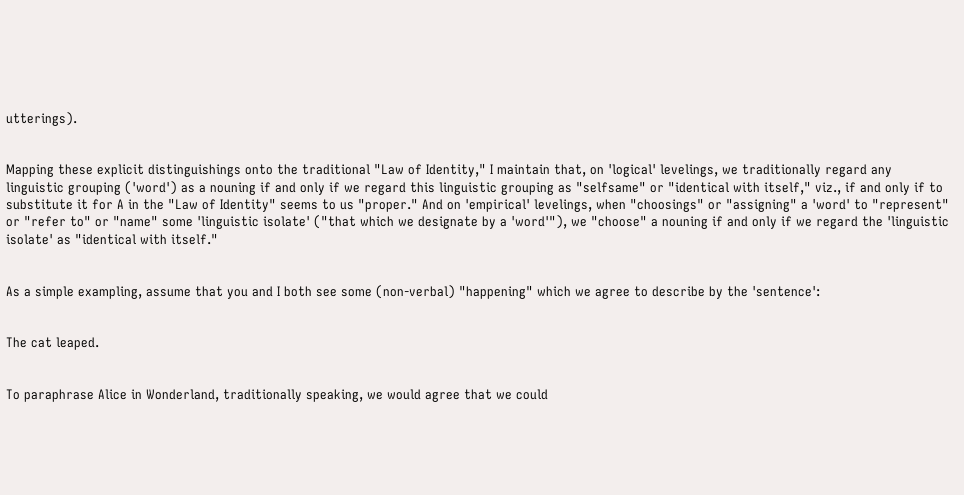utterings).


Mapping these explicit distinguishings onto the traditional "Law of Identity," I maintain that, on 'logical' levelings, we traditionally regard any linguistic grouping ('word') as a nouning if and only if we regard this linguistic grouping as "selfsame" or "identical with itself," viz., if and only if to substitute it for A in the "Law of Identity" seems to us "proper." And on 'empirical' levelings, when "choosings" or "assigning" a 'word' to "represent" or "refer to" or "name" some 'linguistic isolate' ("that which we designate by a 'word'"), we "choose" a nouning if and only if we regard the 'linguistic isolate' as "identical with itself."


As a simple exampling, assume that you and I both see some (non-verbal) "happening" which we agree to describe by the 'sentence':


The cat leaped.


To paraphrase Alice in Wonderland, traditionally speaking, we would agree that we could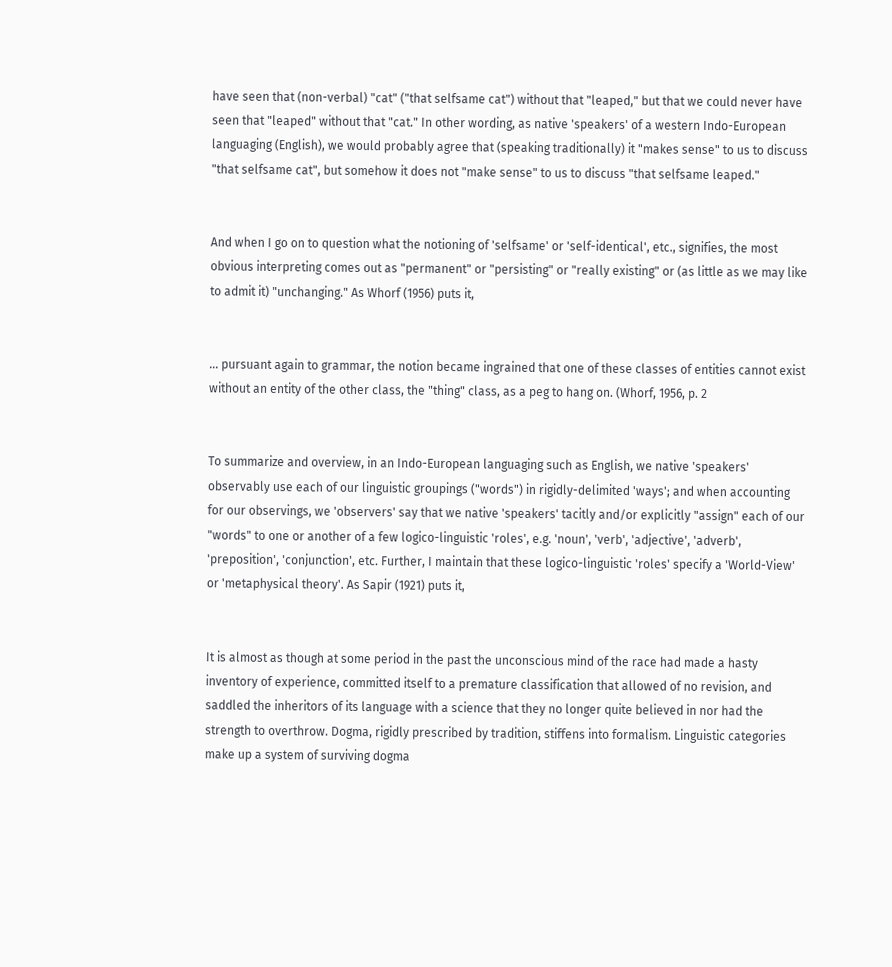have seen that (non-verbal) "cat" ("that selfsame cat") without that "leaped," but that we could never have seen that "leaped" without that "cat." In other wording, as native 'speakers' of a western Indo-European languaging (English), we would probably agree that (speaking traditionally) it "makes sense" to us to discuss "that selfsame cat", but somehow it does not "make sense" to us to discuss "that selfsame leaped."


And when I go on to question what the notioning of 'selfsame' or 'self-identical', etc., signifies, the most obvious interpreting comes out as "permanent" or "persisting" or "really existing" or (as little as we may like to admit it) "unchanging." As Whorf (1956) puts it,


... pursuant again to grammar, the notion became ingrained that one of these classes of entities cannot exist without an entity of the other class, the "thing" class, as a peg to hang on. (Whorf, 1956, p. 2


To summarize and overview, in an Indo-European languaging such as English, we native 'speakers' observably use each of our linguistic groupings ("words") in rigidly-delimited 'ways'; and when accounting for our observings, we 'observers' say that we native 'speakers' tacitly and/or explicitly "assign" each of our "words" to one or another of a few logico-linguistic 'roles', e.g. 'noun', 'verb', 'adjective', 'adverb', 'preposition', 'conjunction', etc. Further, I maintain that these logico-linguistic 'roles' specify a 'World-View' or 'metaphysical theory'. As Sapir (1921) puts it,


It is almost as though at some period in the past the unconscious mind of the race had made a hasty inventory of experience, committed itself to a premature classification that allowed of no revision, and saddled the inheritors of its language with a science that they no longer quite believed in nor had the strength to overthrow. Dogma, rigidly prescribed by tradition, stiffens into formalism. Linguistic categories make up a system of surviving dogma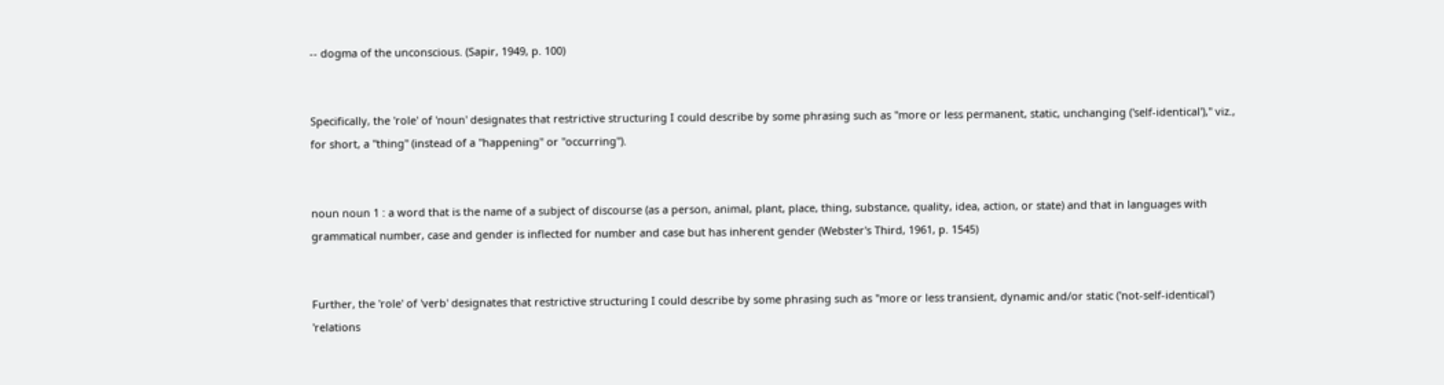-- dogma of the unconscious. (Sapir, 1949, p. 100)


Specifically, the 'role' of 'noun' designates that restrictive structuring I could describe by some phrasing such as "more or less permanent, static, unchanging ('self-identical')," viz., for short, a "thing" (instead of a "happening" or "occurring").


noun noun 1 : a word that is the name of a subject of discourse (as a person, animal, plant, place, thing, substance, quality, idea, action, or state) and that in languages with grammatical number, case and gender is inflected for number and case but has inherent gender (Webster's Third, 1961, p. 1545)


Further, the 'role' of 'verb' designates that restrictive structuring I could describe by some phrasing such as "more or less transient, dynamic and/or static ('not-self-identical') 'relations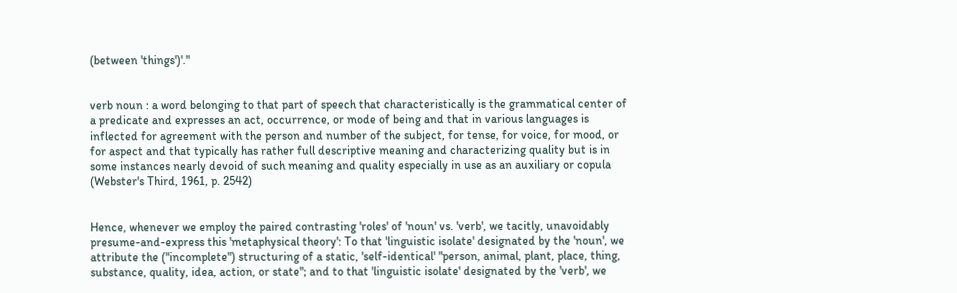(between 'things')'."


verb noun : a word belonging to that part of speech that characteristically is the grammatical center of a predicate and expresses an act, occurrence, or mode of being and that in various languages is inflected for agreement with the person and number of the subject, for tense, for voice, for mood, or for aspect and that typically has rather full descriptive meaning and characterizing quality but is in some instances nearly devoid of such meaning and quality especially in use as an auxiliary or copula (Webster's Third, 1961, p. 2542)


Hence, whenever we employ the paired contrasting 'roles' of 'noun' vs. 'verb', we tacitly, unavoidably presume-and-express this 'metaphysical theory': To that 'linguistic isolate' designated by the 'noun', we attribute the ("incomplete") structuring of a static, 'self-identical' "person, animal, plant, place, thing, substance, quality, idea, action, or state"; and to that 'linguistic isolate' designated by the 'verb', we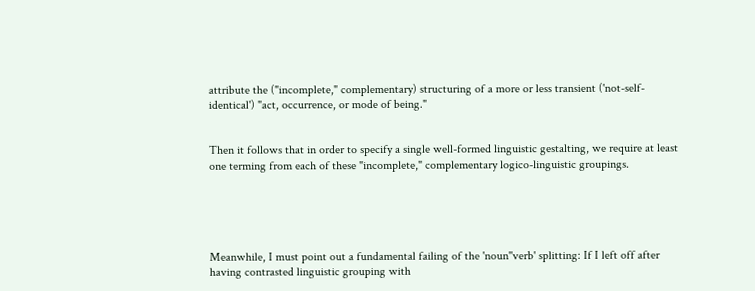attribute the ("incomplete," complementary) structuring of a more or less transient ('not-self-identical') "act, occurrence, or mode of being."


Then it follows that in order to specify a single well-formed linguistic gestalting, we require at least one terming from each of these "incomplete," complementary logico-linguistic groupings.





Meanwhile, I must point out a fundamental failing of the 'noun''verb' splitting: If I left off after having contrasted linguistic grouping with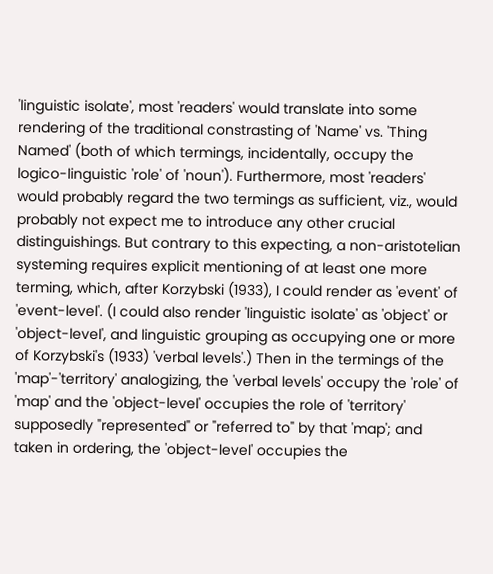'linguistic isolate', most 'readers' would translate into some rendering of the traditional constrasting of 'Name' vs. 'Thing Named' (both of which termings, incidentally, occupy the logico-linguistic 'role' of 'noun'). Furthermore, most 'readers' would probably regard the two termings as sufficient, viz., would probably not expect me to introduce any other crucial distinguishings. But contrary to this expecting, a non-aristotelian systeming requires explicit mentioning of at least one more terming, which, after Korzybski (1933), I could render as 'event' of 'event-level'. (I could also render 'linguistic isolate' as 'object' or 'object-level', and linguistic grouping as occupying one or more of Korzybski's (1933) 'verbal levels'.) Then in the termings of the 'map'-'territory' analogizing, the 'verbal levels' occupy the 'role' of 'map' and the 'object-level' occupies the role of 'territory' supposedly "represented" or "referred to" by that 'map'; and taken in ordering, the 'object-level' occupies the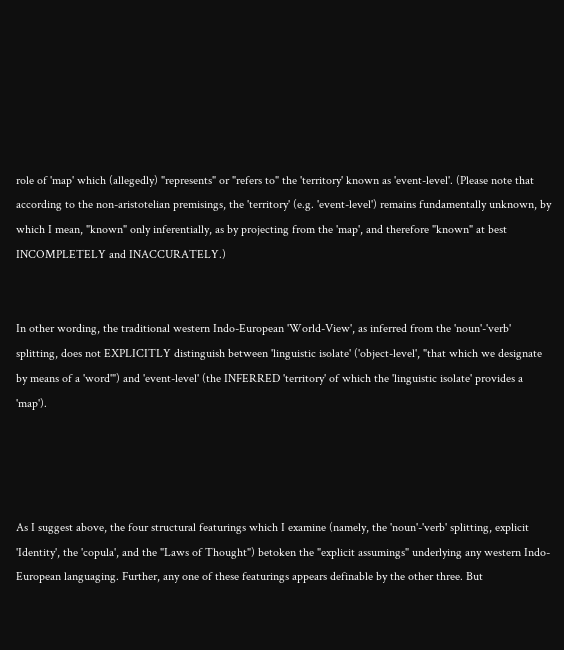role of 'map' which (allegedly) "represents" or "refers to" the 'territory' known as 'event-level'. (Please note that according to the non-aristotelian premisings, the 'territory' (e.g. 'event-level') remains fundamentally unknown, by which I mean, "known" only inferentially, as by projecting from the 'map', and therefore "known" at best INCOMPLETELY and INACCURATELY.)


In other wording, the traditional western Indo-European 'World-View', as inferred from the 'noun'-'verb' splitting, does not EXPLICITLY distinguish between 'linguistic isolate' ('object-level', "that which we designate by means of a 'word'") and 'event-level' (the INFERRED 'territory' of which the 'linguistic isolate' provides a 'map').




As I suggest above, the four structural featurings which I examine (namely, the 'noun'-'verb' splitting, explicit 'Identity', the 'copula', and the "Laws of Thought") betoken the "explicit assumings" underlying any western Indo-European languaging. Further, any one of these featurings appears definable by the other three. But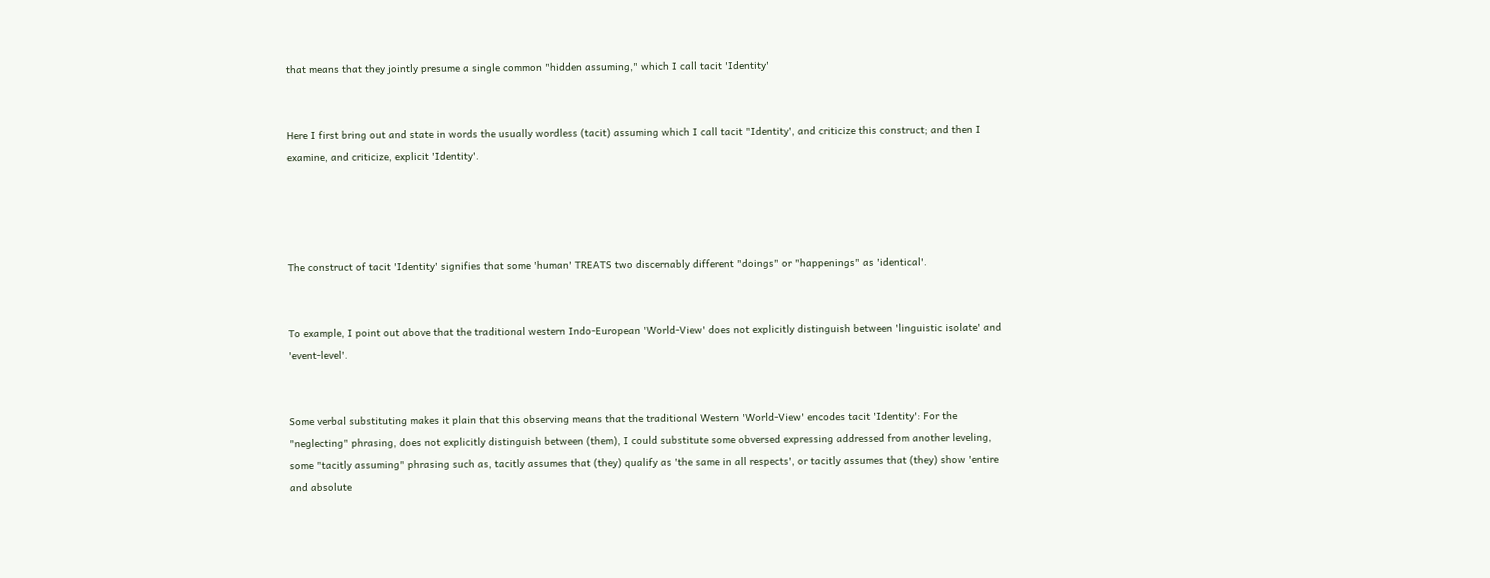that means that they jointly presume a single common "hidden assuming," which I call tacit 'Identity'


Here I first bring out and state in words the usually wordless (tacit) assuming which I call tacit "Identity', and criticize this construct; and then I examine, and criticize, explicit 'Identity'.




The construct of tacit 'Identity' signifies that some 'human' TREATS two discernably different "doings" or "happenings" as 'identical'.


To example, I point out above that the traditional western Indo-European 'World-View' does not explicitly distinguish between 'linguistic isolate' and 'event-level'.


Some verbal substituting makes it plain that this observing means that the traditional Western 'World-View' encodes tacit 'Identity': For the "neglecting" phrasing, does not explicitly distinguish between (them), I could substitute some obversed expressing addressed from another leveling, some "tacitly assuming" phrasing such as, tacitly assumes that (they) qualify as 'the same in all respects', or tacitly assumes that (they) show 'entire and absolute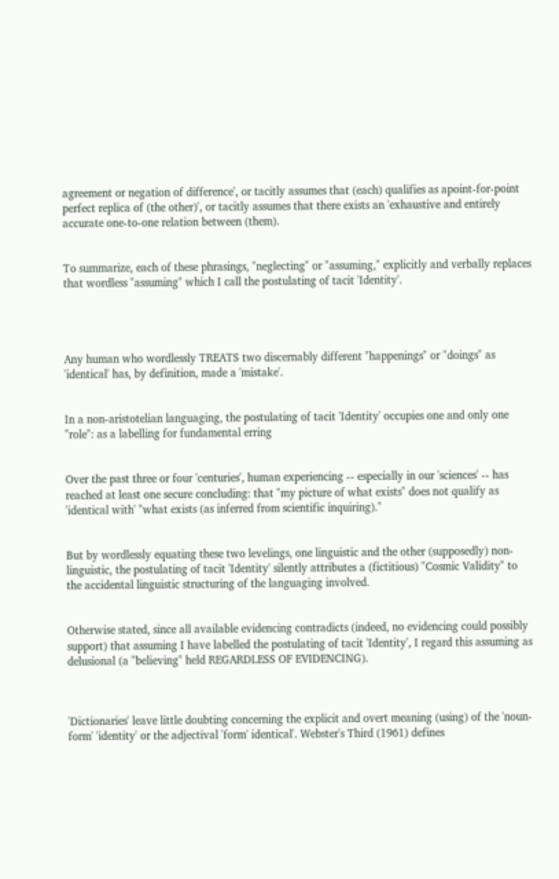agreement or negation of difference', or tacitly assumes that (each) qualifies as apoint-for-point perfect replica of (the other)', or tacitly assumes that there exists an 'exhaustive and entirely accurate one-to-one relation between (them).


To summarize, each of these phrasings, "neglecting" or "assuming," explicitly and verbally replaces that wordless "assuming" which I call the postulating of tacit 'Identity'.




Any human who wordlessly TREATS two discernably different "happenings" or "doings" as 'identical' has, by definition, made a 'mistake'.


In a non-aristotelian languaging, the postulating of tacit 'Identity' occupies one and only one "role": as a labelling for fundamental erring


Over the past three or four 'centuries', human experiencing -- especially in our 'sciences' -- has reached at least one secure concluding: that "my picture of what exists" does not qualify as 'identical with' "what exists (as inferred from scientific inquiring)."


But by wordlessly equating these two levelings, one linguistic and the other (supposedly) non-linguistic, the postulating of tacit 'Identity' silently attributes a (fictitious) "Cosmic Validity" to the accidental linguistic structuring of the languaging involved.


Otherwise stated, since all available evidencing contradicts (indeed, no evidencing could possibly support) that assuming I have labelled the postulating of tacit 'Identity', I regard this assuming as delusional (a "believing" held REGARDLESS OF EVIDENCING).



'Dictionaries' leave little doubting concerning the explicit and overt meaning (using) of the 'noun-form' 'identity' or the adjectival 'form' identical'. Webster's Third (1961) defines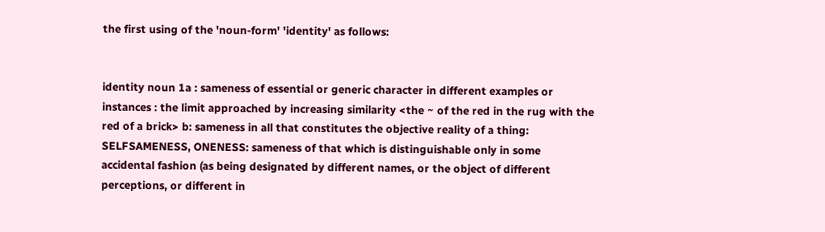the first using of the 'noun-form' 'identity' as follows:


identity noun 1a : sameness of essential or generic character in different examples or instances : the limit approached by increasing similarity <the ~ of the red in the rug with the red of a brick> b: sameness in all that constitutes the objective reality of a thing: SELFSAMENESS, ONENESS: sameness of that which is distinguishable only in some accidental fashion (as being designated by different names, or the object of different perceptions, or different in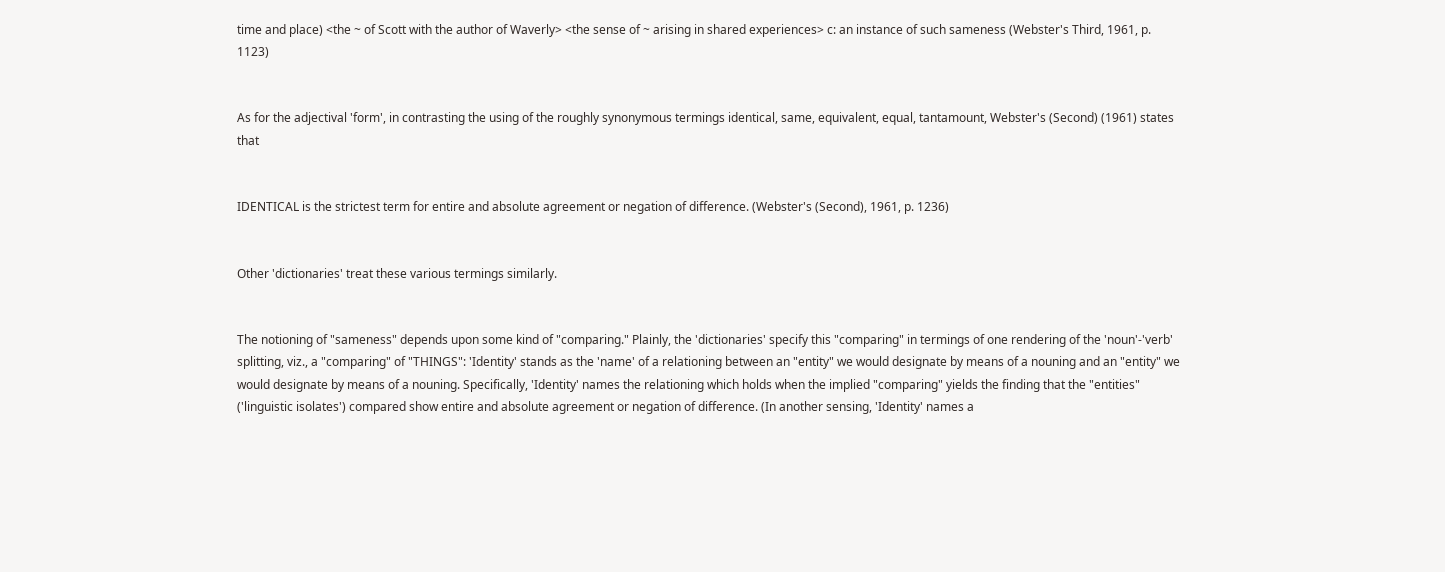time and place) <the ~ of Scott with the author of Waverly> <the sense of ~ arising in shared experiences> c: an instance of such sameness (Webster's Third, 1961, p. 1123)


As for the adjectival 'form', in contrasting the using of the roughly synonymous termings identical, same, equivalent, equal, tantamount, Webster's (Second) (1961) states that


IDENTICAL is the strictest term for entire and absolute agreement or negation of difference. (Webster's (Second), 1961, p. 1236)


Other 'dictionaries' treat these various termings similarly.


The notioning of "sameness" depends upon some kind of "comparing." Plainly, the 'dictionaries' specify this "comparing" in termings of one rendering of the 'noun'-'verb' splitting, viz., a "comparing" of "THINGS": 'Identity' stands as the 'name' of a relationing between an "entity" we would designate by means of a nouning and an "entity" we would designate by means of a nouning. Specifically, 'Identity' names the relationing which holds when the implied "comparing" yields the finding that the "entities" ('linguistic isolates') compared show entire and absolute agreement or negation of difference. (In another sensing, 'Identity' names a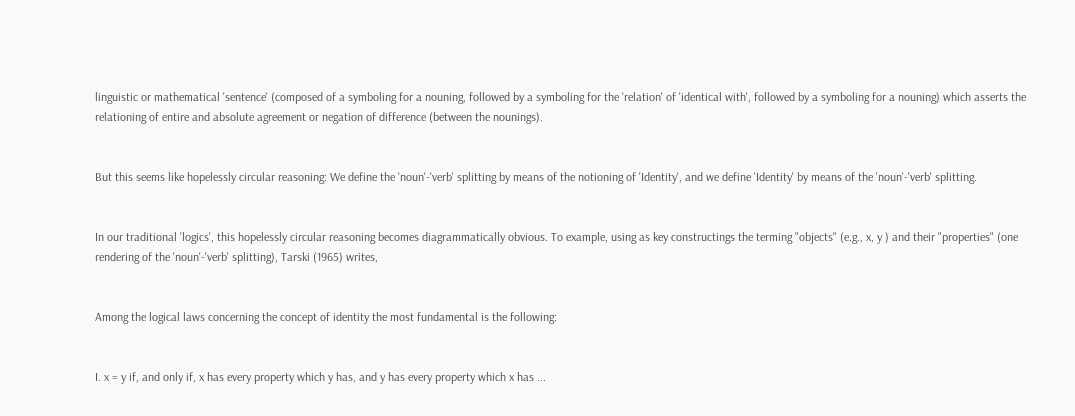linguistic or mathematical 'sentence' (composed of a symboling for a nouning, followed by a symboling for the 'relation' of 'identical with', followed by a symboling for a nouning) which asserts the relationing of entire and absolute agreement or negation of difference (between the nounings).


But this seems like hopelessly circular reasoning: We define the 'noun'-'verb' splitting by means of the notioning of 'Identity', and we define 'Identity' by means of the 'noun'-'verb' splitting.


In our traditional 'logics', this hopelessly circular reasoning becomes diagrammatically obvious. To example, using as key constructings the terming "objects" (e.g., x, y ) and their "properties" (one rendering of the 'noun'-'verb' splitting), Tarski (1965) writes,


Among the logical laws concerning the concept of identity the most fundamental is the following:


I. x = y if, and only if, x has every property which y has, and y has every property which x has ...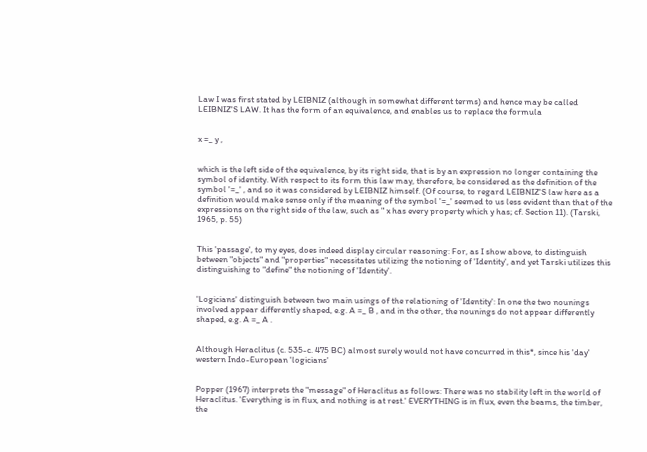Law I was first stated by LEIBNIZ (although in somewhat different terms) and hence may be called LEIBNIZ'S LAW. It has the form of an equivalence, and enables us to replace the formula


x =_ y ,


which is the left side of the equivalence, by its right side, that is by an expression no longer containing the symbol of identity. With respect to its form this law may, therefore, be considered as the definition of the symbol '=_' , and so it was considered by LEIBNIZ himself. (Of course, to regard LEIBNIZ'S law here as a definition would make sense only if the meaning of the symbol '=_' seemed to us less evident than that of the expressions on the right side of the law, such as " x has every property which y has; cf. Section 11). (Tarski, 1965, p. 55)


This 'passage', to my eyes, does indeed display circular reasoning: For, as I show above, to distinguish between "objects" and "properties" necessitates utilizing the notioning of 'Identity', and yet Tarski utilizes this distinguishing to "define" the notioning of 'Identity'.


'Logicians' distinguish between two main usings of the relationing of 'Identity': In one the two nounings involved appear differently shaped, e.g. A =_ B , and in the other, the nounings do not appear differently shaped, e.g. A =_ A .


Although Heraclitus (c. 535-c. 475 BC) almost surely would not have concurred in this*, since his 'day' western Indo-European 'logicians'


Popper (1967) interprets the "message" of Heraclitus as follows: There was no stability left in the world of Heraclitus. 'Everything is in flux, and nothing is at rest.' EVERYTHING is in flux, even the beams, the timber, the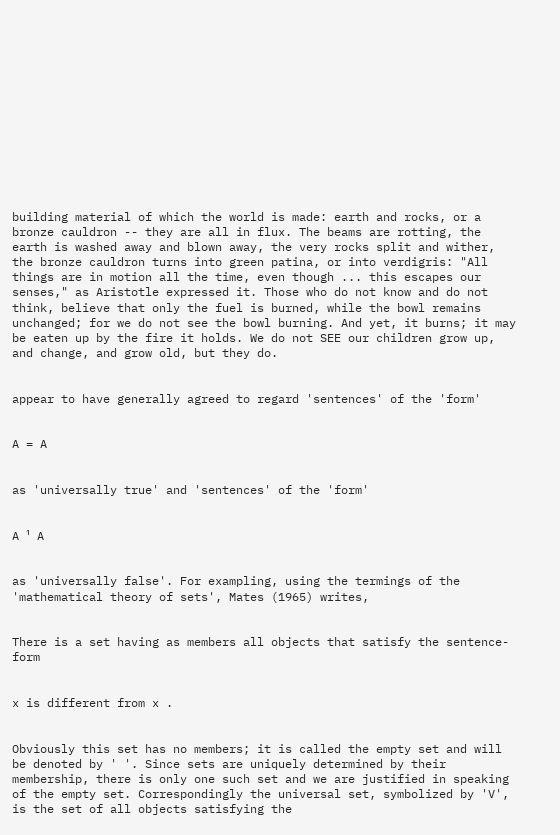building material of which the world is made: earth and rocks, or a bronze cauldron -- they are all in flux. The beams are rotting, the earth is washed away and blown away, the very rocks split and wither, the bronze cauldron turns into green patina, or into verdigris: "All things are in motion all the time, even though ... this escapes our senses," as Aristotle expressed it. Those who do not know and do not think, believe that only the fuel is burned, while the bowl remains unchanged; for we do not see the bowl burning. And yet, it burns; it may be eaten up by the fire it holds. We do not SEE our children grow up, and change, and grow old, but they do.


appear to have generally agreed to regard 'sentences' of the 'form'


A = A


as 'universally true' and 'sentences' of the 'form'


A ¹ A


as 'universally false'. For exampling, using the termings of the 'mathematical theory of sets', Mates (1965) writes,


There is a set having as members all objects that satisfy the sentence-form


x is different from x .


Obviously this set has no members; it is called the empty set and will be denoted by ' '. Since sets are uniquely determined by their membership, there is only one such set and we are justified in speaking of the empty set. Correspondingly the universal set, symbolized by 'V', is the set of all objects satisfying the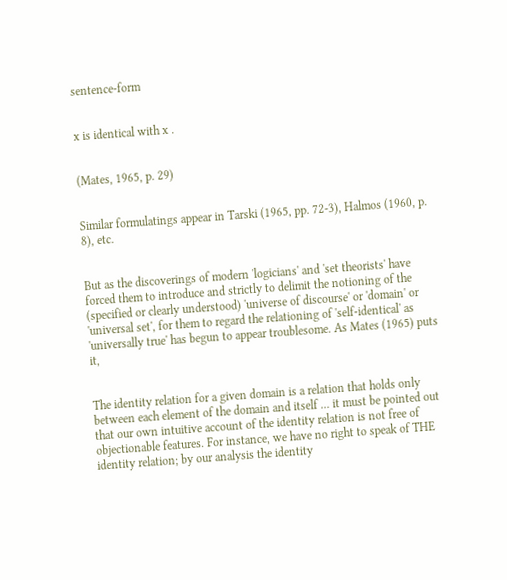sentence-form


x is identical with x .


(Mates, 1965, p. 29)


Similar formulatings appear in Tarski (1965, pp. 72-3), Halmos (1960, p. 8), etc.


But as the discoverings of modern 'logicians' and 'set theorists' have forced them to introduce and strictly to delimit the notioning of the (specified or clearly understood) 'universe of discourse' or 'domain' or 'universal set', for them to regard the relationing of 'self-identical' as 'universally true' has begun to appear troublesome. As Mates (1965) puts it,


The identity relation for a given domain is a relation that holds only between each element of the domain and itself ... it must be pointed out that our own intuitive account of the identity relation is not free of objectionable features. For instance, we have no right to speak of THE identity relation; by our analysis the identity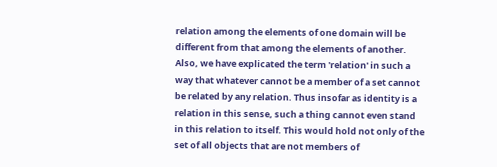relation among the elements of one domain will be different from that among the elements of another. Also, we have explicated the term 'relation' in such a way that whatever cannot be a member of a set cannot be related by any relation. Thus insofar as identity is a relation in this sense, such a thing cannot even stand in this relation to itself. This would hold not only of the set of all objects that are not members of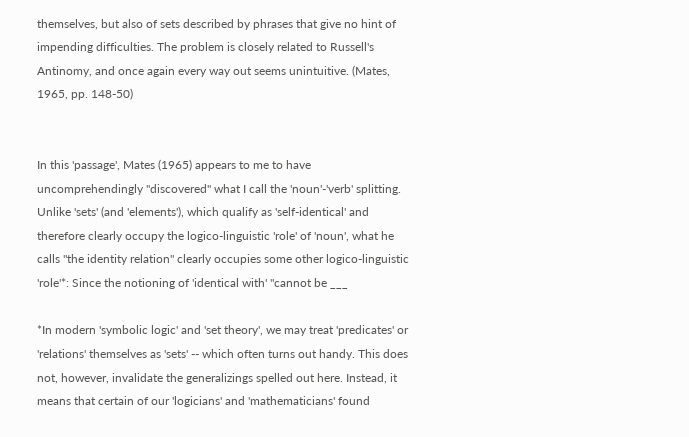themselves, but also of sets described by phrases that give no hint of impending difficulties. The problem is closely related to Russell's Antinomy, and once again every way out seems unintuitive. (Mates, 1965, pp. 148-50)


In this 'passage', Mates (1965) appears to me to have uncomprehendingly "discovered" what I call the 'noun'-'verb' splitting. Unlike 'sets' (and 'elements'), which qualify as 'self-identical' and therefore clearly occupy the logico-linguistic 'role' of 'noun', what he calls "the identity relation" clearly occupies some other logico-linguistic 'role'*: Since the notioning of 'identical with' "cannot be ___

*In modern 'symbolic logic' and 'set theory', we may treat 'predicates' or 'relations' themselves as 'sets' -- which often turns out handy. This does not, however, invalidate the generalizings spelled out here. Instead, it means that certain of our 'logicians' and 'mathematicians' found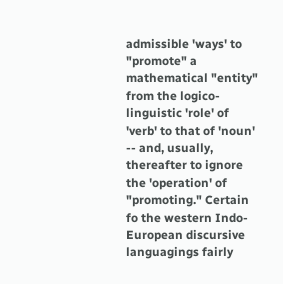admissible 'ways' to "promote" a mathematical "entity" from the logico-linguistic 'role' of 'verb' to that of 'noun' -- and, usually, thereafter to ignore the 'operation' of "promoting." Certain fo the western Indo-European discursive languagings fairly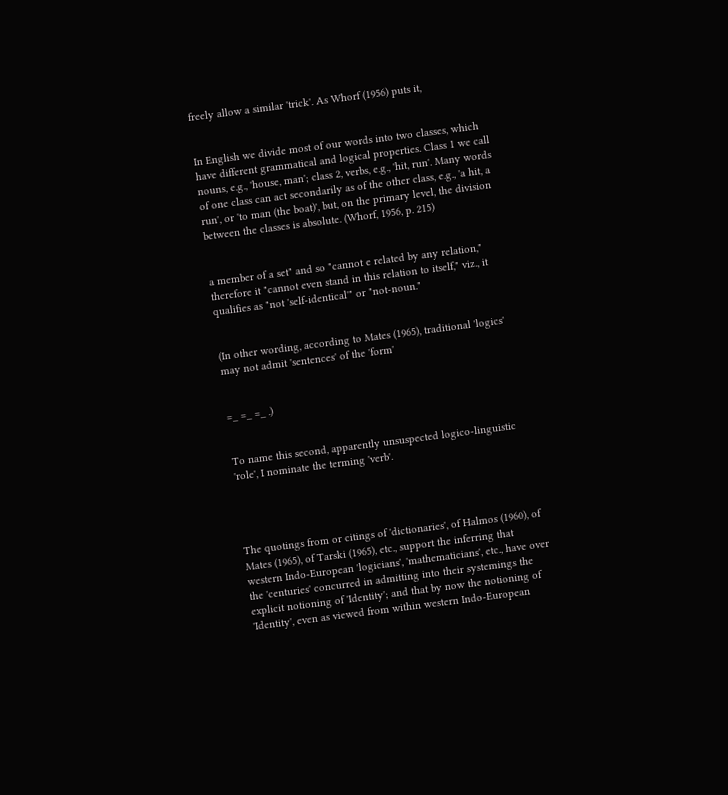freely allow a similar 'trick'. As Whorf (1956) puts it,


In English we divide most of our words into two classes, which have different grammatical and logical properties. Class 1 we call nouns, e.g., 'house, man'; class 2, verbs, e.g., 'hit, run'. Many words of one class can act secondarily as of the other class, e.g., 'a hit, a run', or 'to man (the boat)', but, on the primary level, the division between the classes is absolute. (Whorf, 1956, p. 215)


a member of a set" and so "cannot e related by any relation," therefore it "cannot even stand in this relation to itself," viz., it qualifies as "not 'self-identical'" or "not-noun."


(In other wording, according to Mates (1965), traditional 'logics' may not admit 'sentences' of the 'form'


=_ =_ =_ .)


To name this second, apparently unsuspected logico-linguistic 'role', I nominate the terming 'verb'.




The quotings from or citings of 'dictionaries', of Halmos (1960), of Mates (1965), of Tarski (1965), etc., support the inferring that western Indo-European 'logicians', 'mathematicians', etc., have over the 'centuries' concurred in admitting into their systemings the explicit notioning of 'Identity'; and that by now the notioning of 'Identity', even as viewed from within western Indo-European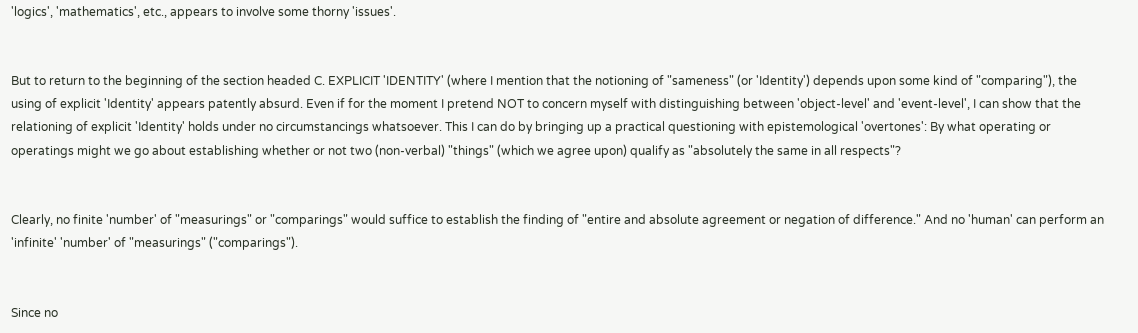'logics', 'mathematics', etc., appears to involve some thorny 'issues'.


But to return to the beginning of the section headed C. EXPLICIT 'IDENTITY' (where I mention that the notioning of "sameness" (or 'Identity') depends upon some kind of "comparing"), the using of explicit 'Identity' appears patently absurd. Even if for the moment I pretend NOT to concern myself with distinguishing between 'object-level' and 'event-level', I can show that the relationing of explicit 'Identity' holds under no circumstancings whatsoever. This I can do by bringing up a practical questioning with epistemological 'overtones': By what operating or operatings might we go about establishing whether or not two (non-verbal) "things" (which we agree upon) qualify as "absolutely the same in all respects"?


Clearly, no finite 'number' of "measurings" or "comparings" would suffice to establish the finding of "entire and absolute agreement or negation of difference." And no 'human' can perform an 'infinite' 'number' of "measurings" ("comparings").


Since no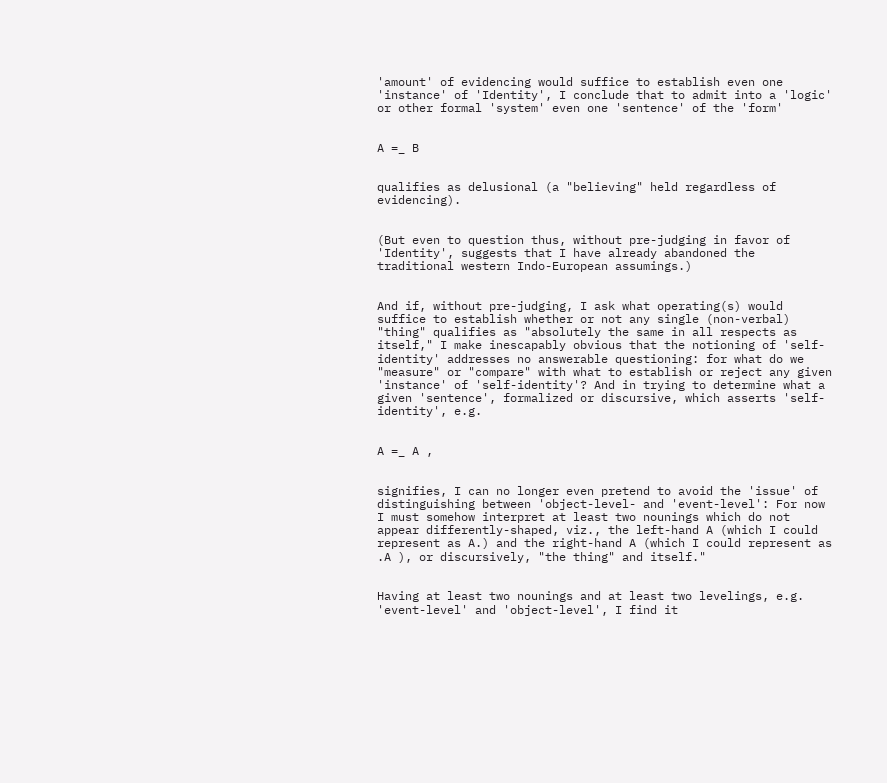'amount' of evidencing would suffice to establish even one 'instance' of 'Identity', I conclude that to admit into a 'logic' or other formal 'system' even one 'sentence' of the 'form'


A =_ B


qualifies as delusional (a "believing" held regardless of evidencing).


(But even to question thus, without pre-judging in favor of 'Identity', suggests that I have already abandoned the traditional western Indo-European assumings.)


And if, without pre-judging, I ask what operating(s) would suffice to establish whether or not any single (non-verbal) "thing" qualifies as "absolutely the same in all respects as itself," I make inescapably obvious that the notioning of 'self-identity' addresses no answerable questioning: for what do we "measure" or "compare" with what to establish or reject any given 'instance' of 'self-identity'? And in trying to determine what a given 'sentence', formalized or discursive, which asserts 'self-identity', e.g.


A =_ A ,


signifies, I can no longer even pretend to avoid the 'issue' of distinguishing between 'object-level- and 'event-level': For now I must somehow interpret at least two nounings which do not appear differently-shaped, viz., the left-hand A (which I could represent as A.) and the right-hand A (which I could represent as .A ), or discursively, "the thing" and itself."


Having at least two nounings and at least two levelings, e.g. 'event-level' and 'object-level', I find it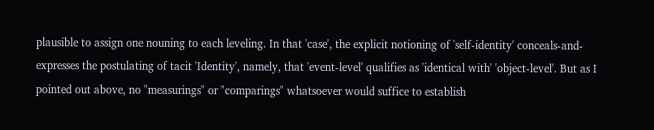plausible to assign one nouning to each leveling. In that 'case', the explicit notioning of 'self-identity' conceals-and-expresses the postulating of tacit 'Identity', namely, that 'event-level' qualifies as 'identical with' 'object-level'. But as I pointed out above, no "measurings" or "comparings" whatsoever would suffice to establish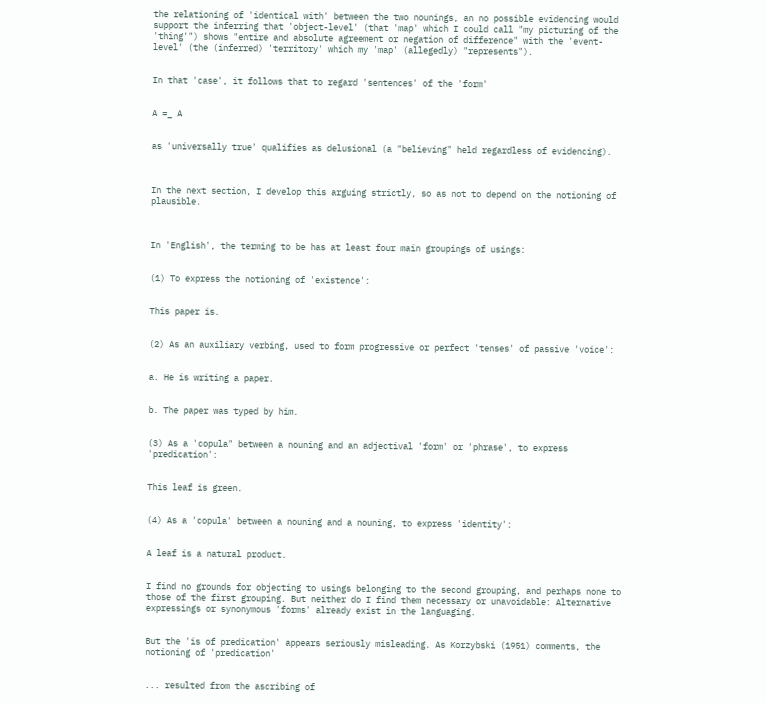the relationing of 'identical with' between the two nounings, an no possible evidencing would support the inferring that 'object-level' (that 'map' which I could call "my picturing of the 'thing'") shows "entire and absolute agreement or negation of difference" with the 'event-level' (the (inferred) 'territory' which my 'map' (allegedly) "represents").


In that 'case', it follows that to regard 'sentences' of the 'form'


A =_ A


as 'universally true' qualifies as delusional (a "believing" held regardless of evidencing).



In the next section, I develop this arguing strictly, so as not to depend on the notioning of plausible.



In 'English', the terming to be has at least four main groupings of usings:


(1) To express the notioning of 'existence':


This paper is.


(2) As an auxiliary verbing, used to form progressive or perfect 'tenses' of passive 'voice':


a. He is writing a paper.


b. The paper was typed by him.


(3) As a 'copula" between a nouning and an adjectival 'form' or 'phrase', to express 'predication':


This leaf is green.


(4) As a 'copula' between a nouning and a nouning, to express 'identity':


A leaf is a natural product.


I find no grounds for objecting to usings belonging to the second grouping, and perhaps none to those of the first grouping. But neither do I find them necessary or unavoidable: Alternative expressings or synonymous 'forms' already exist in the languaging.


But the 'is of predication' appears seriously misleading. As Korzybski (1951) comments, the notioning of 'predication'


... resulted from the ascribing of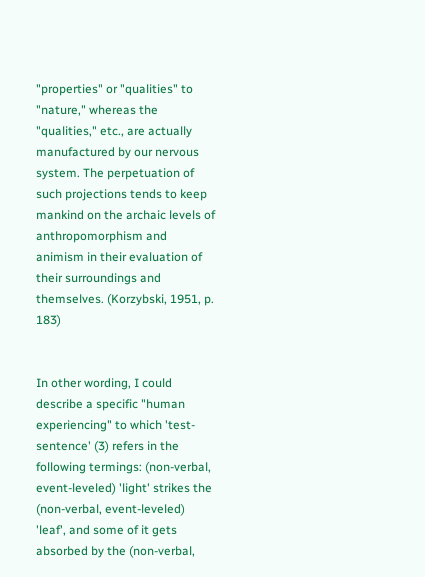"properties" or "qualities" to "nature," whereas the "qualities," etc., are actually manufactured by our nervous system. The perpetuation of such projections tends to keep mankind on the archaic levels of anthropomorphism and animism in their evaluation of their surroundings and themselves. (Korzybski, 1951, p. 183)


In other wording, I could describe a specific "human experiencing" to which 'test-sentence' (3) refers in the following termings: (non-verbal, event-leveled) 'light' strikes the (non-verbal, event-leveled) 'leaf', and some of it gets absorbed by the (non-verbal,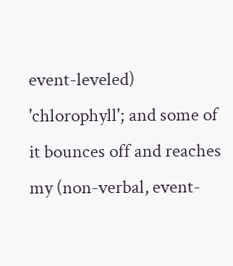event-leveled) 'chlorophyll'; and some of it bounces off and reaches my (non-verbal, event-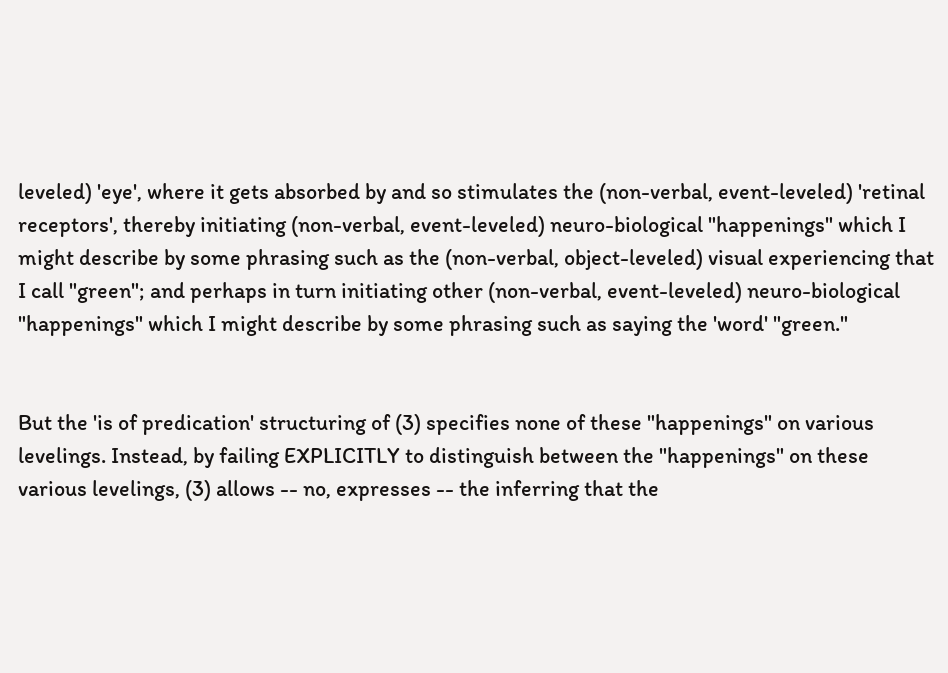leveled) 'eye', where it gets absorbed by and so stimulates the (non-verbal, event-leveled) 'retinal receptors', thereby initiating (non-verbal, event-leveled) neuro-biological "happenings" which I might describe by some phrasing such as the (non-verbal, object-leveled) visual experiencing that I call "green"; and perhaps in turn initiating other (non-verbal, event-leveled) neuro-biological "happenings" which I might describe by some phrasing such as saying the 'word' "green."


But the 'is of predication' structuring of (3) specifies none of these "happenings" on various levelings. Instead, by failing EXPLICITLY to distinguish between the "happenings" on these various levelings, (3) allows -- no, expresses -- the inferring that the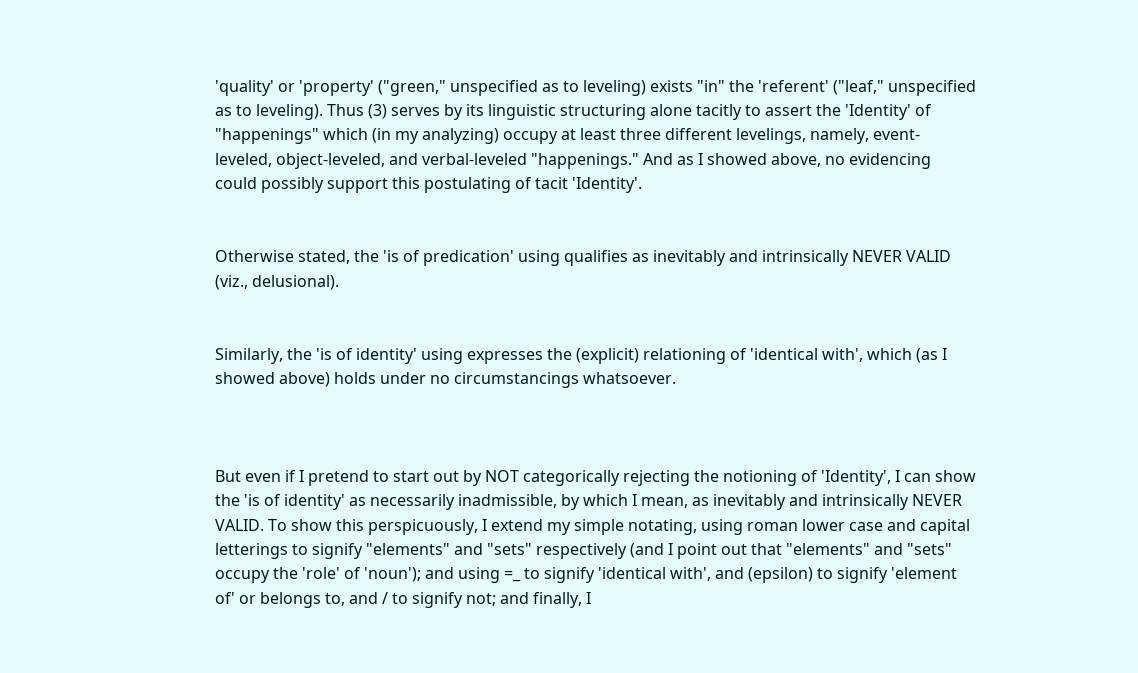'quality' or 'property' ("green," unspecified as to leveling) exists "in" the 'referent' ("leaf," unspecified as to leveling). Thus (3) serves by its linguistic structuring alone tacitly to assert the 'Identity' of "happenings" which (in my analyzing) occupy at least three different levelings, namely, event-leveled, object-leveled, and verbal-leveled "happenings." And as I showed above, no evidencing could possibly support this postulating of tacit 'Identity'.


Otherwise stated, the 'is of predication' using qualifies as inevitably and intrinsically NEVER VALID (viz., delusional).


Similarly, the 'is of identity' using expresses the (explicit) relationing of 'identical with', which (as I showed above) holds under no circumstancings whatsoever.



But even if I pretend to start out by NOT categorically rejecting the notioning of 'Identity', I can show the 'is of identity' as necessarily inadmissible, by which I mean, as inevitably and intrinsically NEVER VALID. To show this perspicuously, I extend my simple notating, using roman lower case and capital letterings to signify "elements" and "sets" respectively (and I point out that "elements" and "sets" occupy the 'role' of 'noun'); and using =_ to signify 'identical with', and (epsilon) to signify 'element of' or belongs to, and / to signify not; and finally, I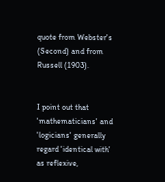quote from Webster's (Second) and from Russell (1903).


I point out that 'mathematicians' and 'logicians' generally regard 'identical with' as reflexive,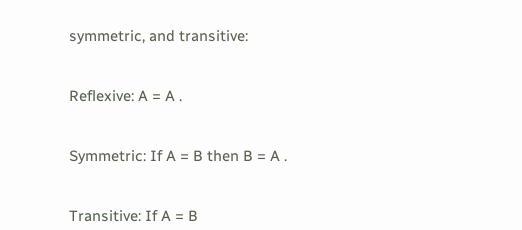symmetric, and transitive:


Reflexive: A = A .


Symmetric: If A = B then B = A .


Transitive: If A = B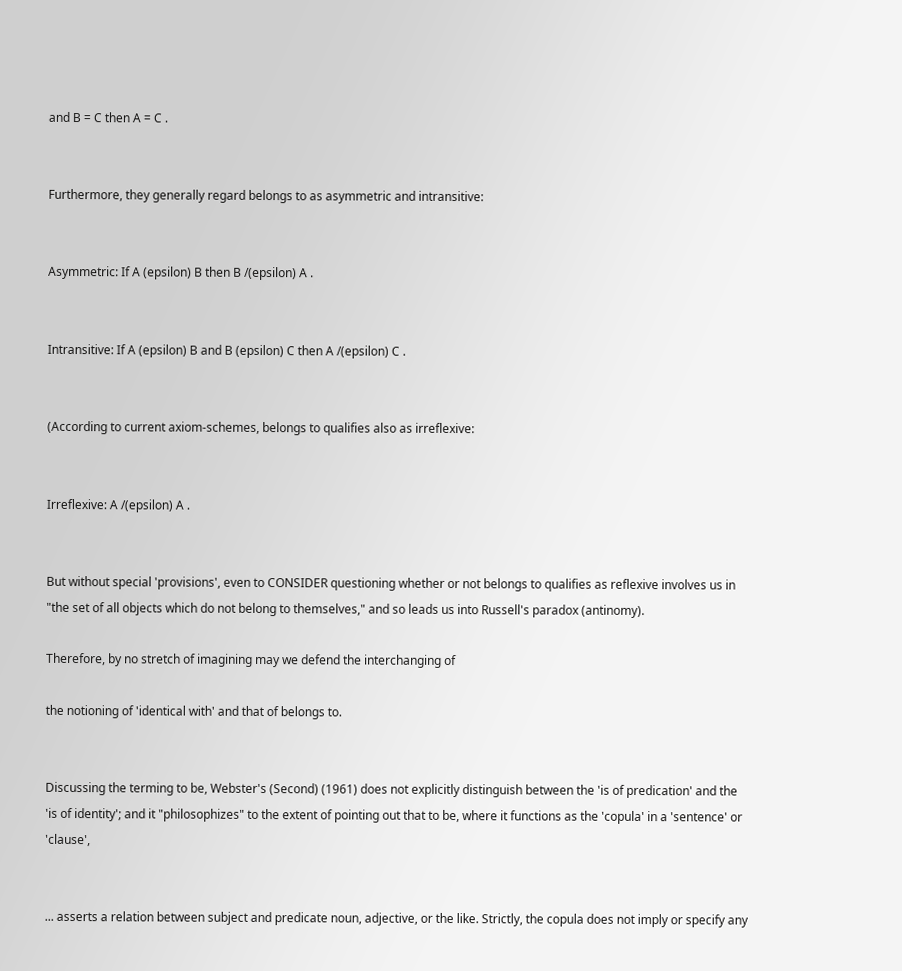and B = C then A = C .


Furthermore, they generally regard belongs to as asymmetric and intransitive:


Asymmetric: If A (epsilon) B then B /(epsilon) A .


Intransitive: If A (epsilon) B and B (epsilon) C then A /(epsilon) C .


(According to current axiom-schemes, belongs to qualifies also as irreflexive:


Irreflexive: A /(epsilon) A .


But without special 'provisions', even to CONSIDER questioning whether or not belongs to qualifies as reflexive involves us in "the set of all objects which do not belong to themselves," and so leads us into Russell's paradox (antinomy).

Therefore, by no stretch of imagining may we defend the interchanging of

the notioning of 'identical with' and that of belongs to.


Discussing the terming to be, Webster's (Second) (1961) does not explicitly distinguish between the 'is of predication' and the 'is of identity'; and it "philosophizes" to the extent of pointing out that to be, where it functions as the 'copula' in a 'sentence' or 'clause',


... asserts a relation between subject and predicate noun, adjective, or the like. Strictly, the copula does not imply or specify any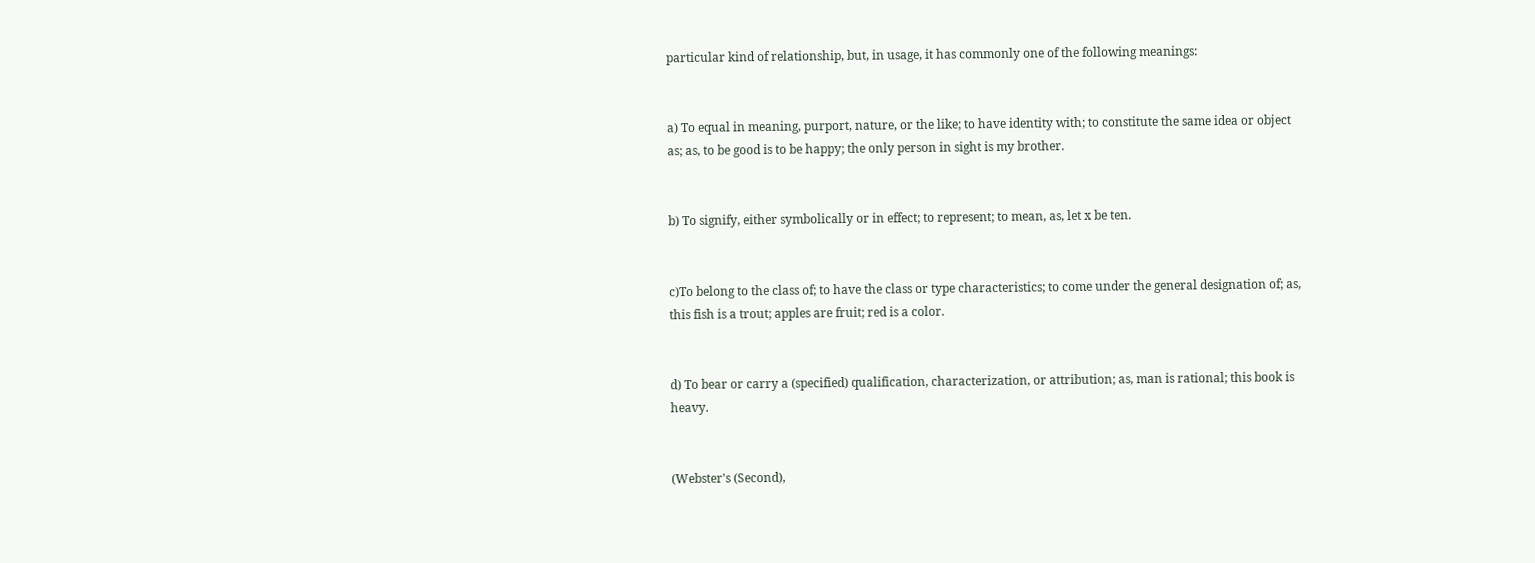particular kind of relationship, but, in usage, it has commonly one of the following meanings:


a) To equal in meaning, purport, nature, or the like; to have identity with; to constitute the same idea or object as; as, to be good is to be happy; the only person in sight is my brother.


b) To signify, either symbolically or in effect; to represent; to mean, as, let x be ten.


c)To belong to the class of; to have the class or type characteristics; to come under the general designation of; as, this fish is a trout; apples are fruit; red is a color.


d) To bear or carry a (specified) qualification, characterization, or attribution; as, man is rational; this book is heavy.


(Webster's (Second),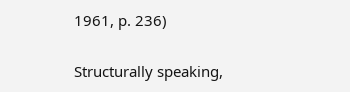1961, p. 236)


Structurally speaking,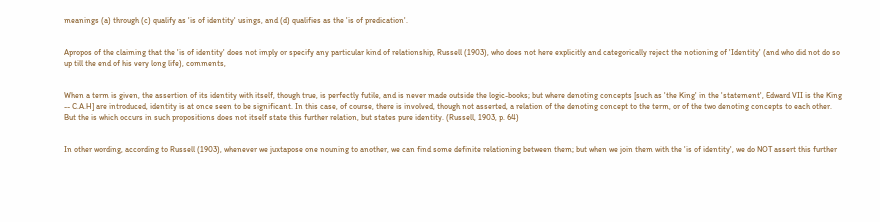meanings (a) through (c) qualify as 'is of identity' usings, and (d) qualifies as the 'is of predication'.


Apropos of the claiming that the 'is of identity' does not imply or specify any particular kind of relationship, Russell (1903), who does not here explicitly and categorically reject the notioning of 'Identity' (and who did not do so up till the end of his very long life), comments,


When a term is given, the assertion of its identity with itself, though true, is perfectly futile, and is never made outside the logic-books; but where denoting concepts [such as 'the King' in the 'statement', Edward VII is the King -- C.A.H] are introduced, identity is at once seen to be significant. In this case, of course, there is involved, though not asserted, a relation of the denoting concept to the term, or of the two denoting concepts to each other. But the is which occurs in such propositions does not itself state this further relation, but states pure identity. (Russell, 1903, p. 64)


In other wording, according to Russell (1903), whenever we juxtapose one nouning to another, we can find some definite relationing between them; but when we join them with the 'is of identity', we do NOT assert this further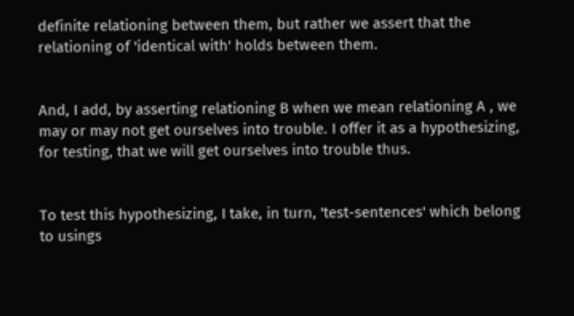definite relationing between them, but rather we assert that the relationing of 'identical with' holds between them.


And, I add, by asserting relationing B when we mean relationing A , we may or may not get ourselves into trouble. I offer it as a hypothesizing, for testing, that we will get ourselves into trouble thus.


To test this hypothesizing, I take, in turn, 'test-sentences' which belong to usings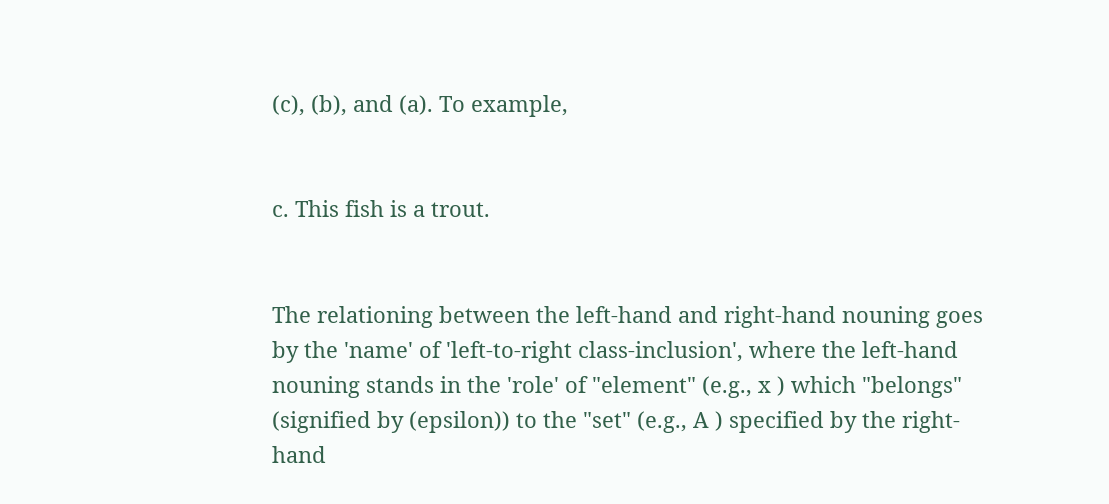(c), (b), and (a). To example,


c. This fish is a trout.


The relationing between the left-hand and right-hand nouning goes by the 'name' of 'left-to-right class-inclusion', where the left-hand nouning stands in the 'role' of "element" (e.g., x ) which "belongs" (signified by (epsilon)) to the "set" (e.g., A ) specified by the right-hand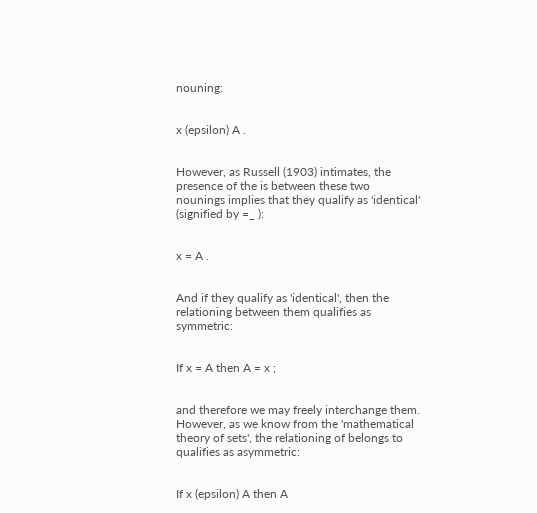nouning:


x (epsilon) A .


However, as Russell (1903) intimates, the presence of the is between these two nounings implies that they qualify as 'identical' (signified by =_ ):


x = A .


And if they qualify as 'identical', then the relationing between them qualifies as symmetric:


If x = A then A = x ;


and therefore we may freely interchange them. However, as we know from the 'mathematical theory of sets', the relationing of belongs to qualifies as asymmetric:


If x (epsilon) A then A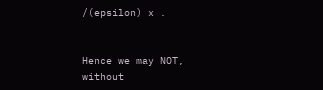/(epsilon) x .


Hence we may NOT, without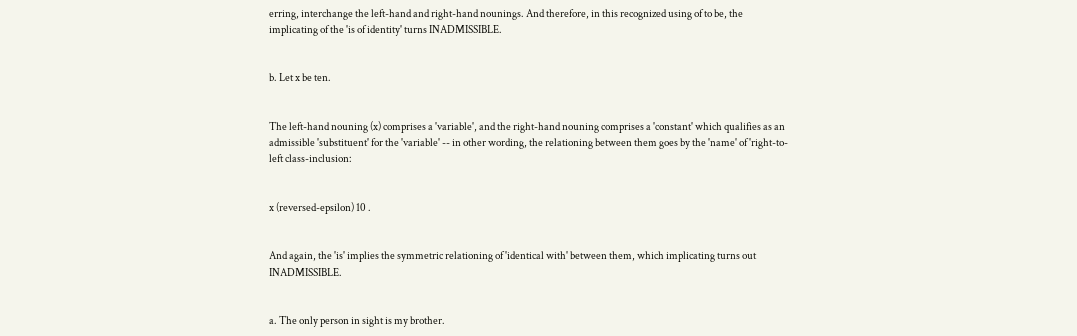erring, interchange the left-hand and right-hand nounings. And therefore, in this recognized using of to be, the implicating of the 'is of identity' turns INADMISSIBLE.


b. Let x be ten.


The left-hand nouning (x) comprises a 'variable', and the right-hand nouning comprises a 'constant' which qualifies as an admissible 'substituent' for the 'variable' -- in other wording, the relationing between them goes by the 'name' of 'right-to-left class-inclusion:


x (reversed-epsilon) 10 .


And again, the 'is' implies the symmetric relationing of 'identical with' between them, which implicating turns out INADMISSIBLE.


a. The only person in sight is my brother.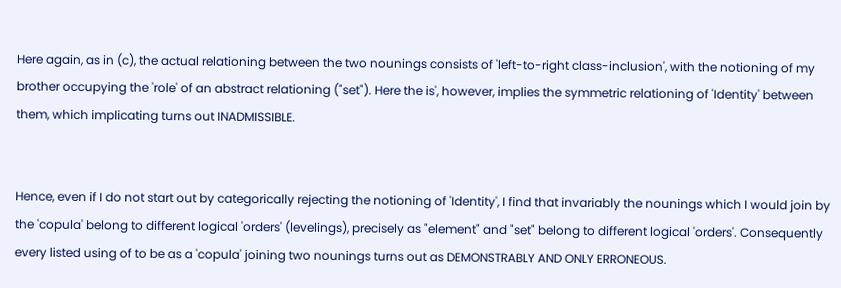Here again, as in (c), the actual relationing between the two nounings consists of 'left-to-right class-inclusion', with the notioning of my brother occupying the 'role' of an abstract relationing ("set"). Here the is', however, implies the symmetric relationing of 'Identity' between them, which implicating turns out INADMISSIBLE.


Hence, even if I do not start out by categorically rejecting the notioning of 'Identity', I find that invariably the nounings which I would join by the 'copula' belong to different logical 'orders' (levelings), precisely as "element" and "set" belong to different logical 'orders'. Consequently every listed using of to be as a 'copula' joining two nounings turns out as DEMONSTRABLY AND ONLY ERRONEOUS.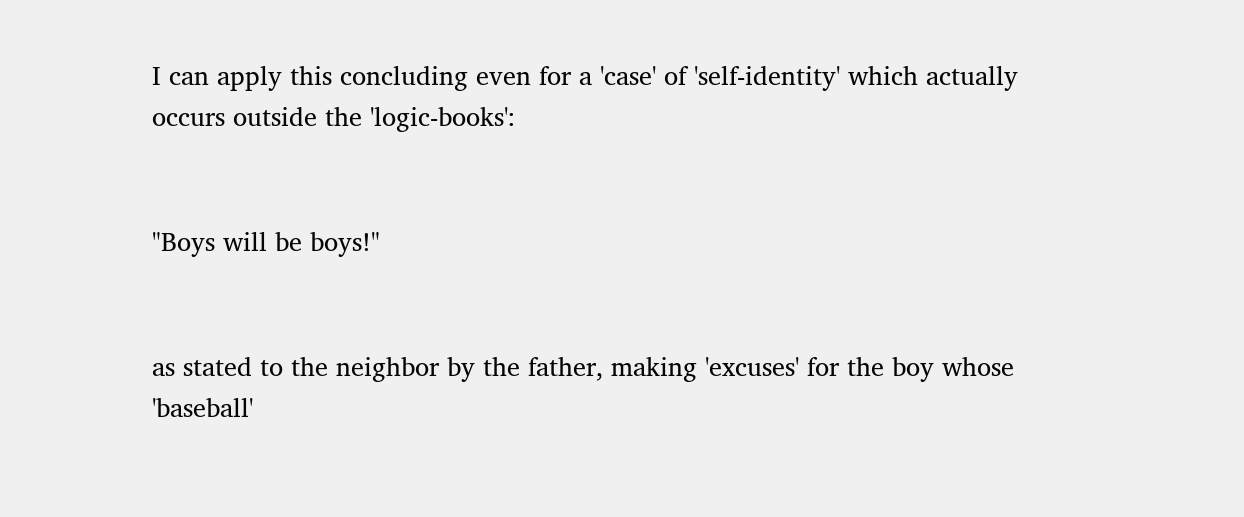I can apply this concluding even for a 'case' of 'self-identity' which actually occurs outside the 'logic-books':


"Boys will be boys!"


as stated to the neighbor by the father, making 'excuses' for the boy whose 'baseball'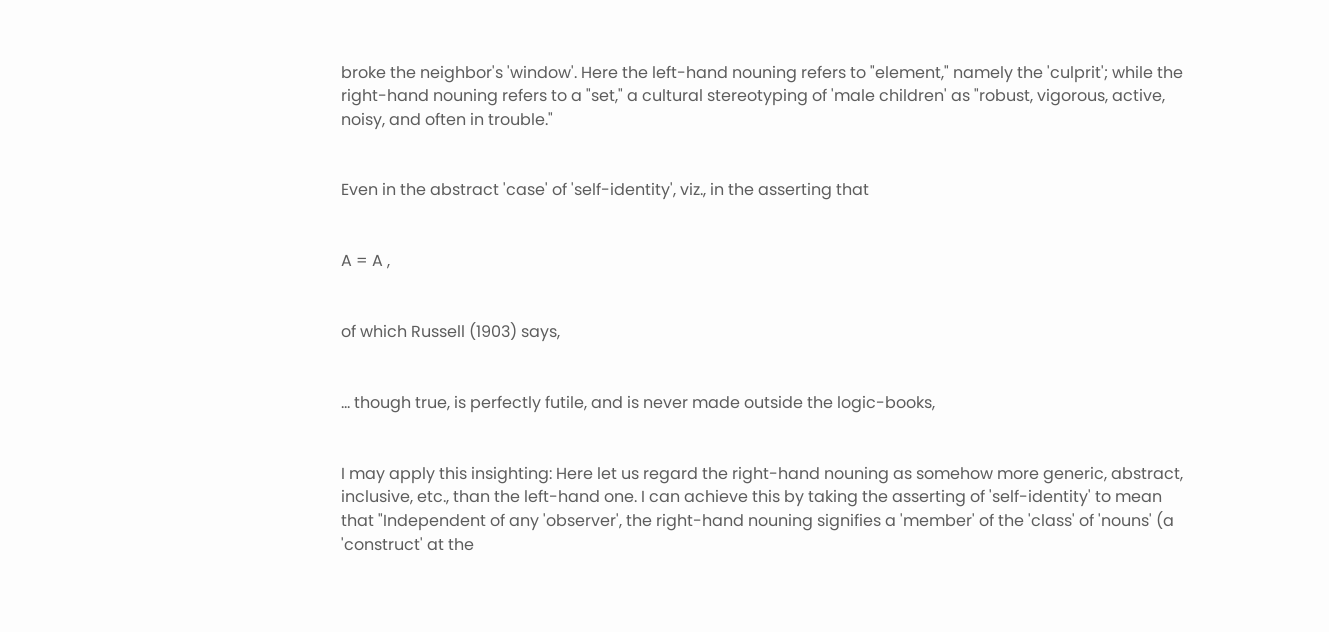broke the neighbor's 'window'. Here the left-hand nouning refers to "element," namely the 'culprit'; while the right-hand nouning refers to a "set," a cultural stereotyping of 'male children' as "robust, vigorous, active, noisy, and often in trouble."


Even in the abstract 'case' of 'self-identity', viz., in the asserting that


A = A ,


of which Russell (1903) says,


... though true, is perfectly futile, and is never made outside the logic-books,


I may apply this insighting: Here let us regard the right-hand nouning as somehow more generic, abstract, inclusive, etc., than the left-hand one. I can achieve this by taking the asserting of 'self-identity' to mean that "Independent of any 'observer', the right-hand nouning signifies a 'member' of the 'class' of 'nouns' (a 'construct' at the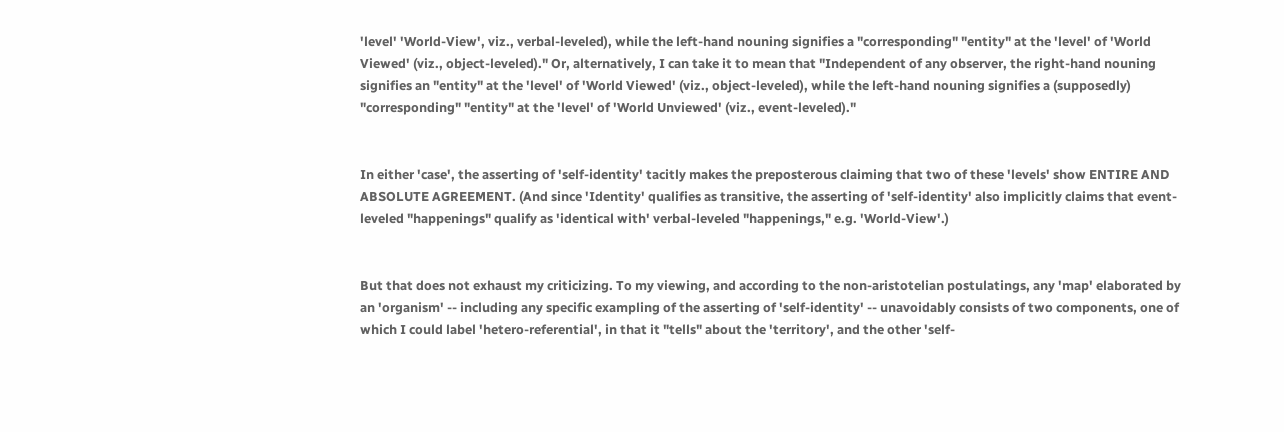'level' 'World-View', viz., verbal-leveled), while the left-hand nouning signifies a "corresponding" "entity" at the 'level' of 'World Viewed' (viz., object-leveled)." Or, alternatively, I can take it to mean that "Independent of any observer, the right-hand nouning signifies an "entity" at the 'level' of 'World Viewed' (viz., object-leveled), while the left-hand nouning signifies a (supposedly) "corresponding" "entity" at the 'level' of 'World Unviewed' (viz., event-leveled)."


In either 'case', the asserting of 'self-identity' tacitly makes the preposterous claiming that two of these 'levels' show ENTIRE AND ABSOLUTE AGREEMENT. (And since 'Identity' qualifies as transitive, the asserting of 'self-identity' also implicitly claims that event-leveled "happenings" qualify as 'identical with' verbal-leveled "happenings," e.g. 'World-View'.)


But that does not exhaust my criticizing. To my viewing, and according to the non-aristotelian postulatings, any 'map' elaborated by an 'organism' -- including any specific exampling of the asserting of 'self-identity' -- unavoidably consists of two components, one of which I could label 'hetero-referential', in that it "tells" about the 'territory', and the other 'self-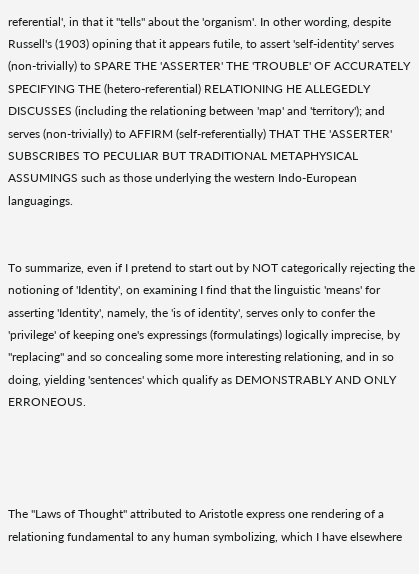referential', in that it "tells" about the 'organism'. In other wording, despite Russell's (1903) opining that it appears futile, to assert 'self-identity' serves (non-trivially) to SPARE THE 'ASSERTER' THE 'TROUBLE' OF ACCURATELY SPECIFYING THE (hetero-referential) RELATIONING HE ALLEGEDLY DISCUSSES (including the relationing between 'map' and 'territory'); and serves (non-trivially) to AFFIRM (self-referentially) THAT THE 'ASSERTER' SUBSCRIBES TO PECULIAR BUT TRADITIONAL METAPHYSICAL ASSUMINGS such as those underlying the western Indo-European languagings.


To summarize, even if I pretend to start out by NOT categorically rejecting the notioning of 'Identity', on examining I find that the linguistic 'means' for asserting 'Identity', namely, the 'is of identity', serves only to confer the 'privilege' of keeping one's expressings (formulatings) logically imprecise, by "replacing" and so concealing some more interesting relationing, and in so doing, yielding 'sentences' which qualify as DEMONSTRABLY AND ONLY ERRONEOUS.




The "Laws of Thought" attributed to Aristotle express one rendering of a relationing fundamental to any human symbolizing, which I have elsewhere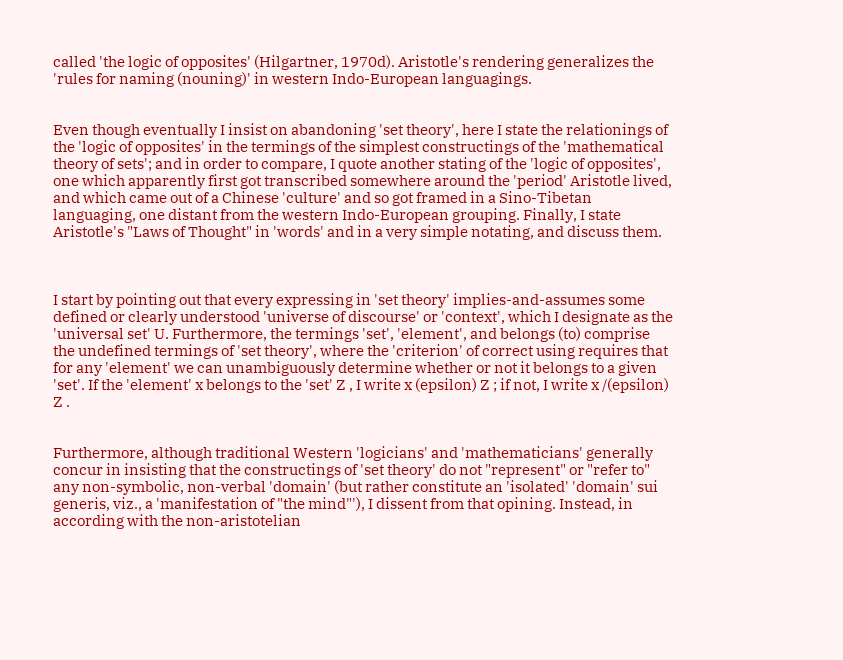called 'the logic of opposites' (Hilgartner, 1970d). Aristotle's rendering generalizes the 'rules for naming (nouning)' in western Indo-European languagings.


Even though eventually I insist on abandoning 'set theory', here I state the relationings of the 'logic of opposites' in the termings of the simplest constructings of the 'mathematical theory of sets'; and in order to compare, I quote another stating of the 'logic of opposites', one which apparently first got transcribed somewhere around the 'period' Aristotle lived, and which came out of a Chinese 'culture' and so got framed in a Sino-Tibetan languaging, one distant from the western Indo-European grouping. Finally, I state Aristotle's "Laws of Thought" in 'words' and in a very simple notating, and discuss them.



I start by pointing out that every expressing in 'set theory' implies-and-assumes some defined or clearly understood 'universe of discourse' or 'context', which I designate as the 'universal set' U. Furthermore, the termings 'set', 'element', and belongs (to) comprise the undefined termings of 'set theory', where the 'criterion' of correct using requires that for any 'element' we can unambiguously determine whether or not it belongs to a given 'set'. If the 'element' x belongs to the 'set' Z , I write x (epsilon) Z ; if not, I write x /(epsilon) Z .


Furthermore, although traditional Western 'logicians' and 'mathematicians' generally concur in insisting that the constructings of 'set theory' do not "represent" or "refer to" any non-symbolic, non-verbal 'domain' (but rather constitute an 'isolated' 'domain' sui generis, viz., a 'manifestation of "the mind"'), I dissent from that opining. Instead, in according with the non-aristotelian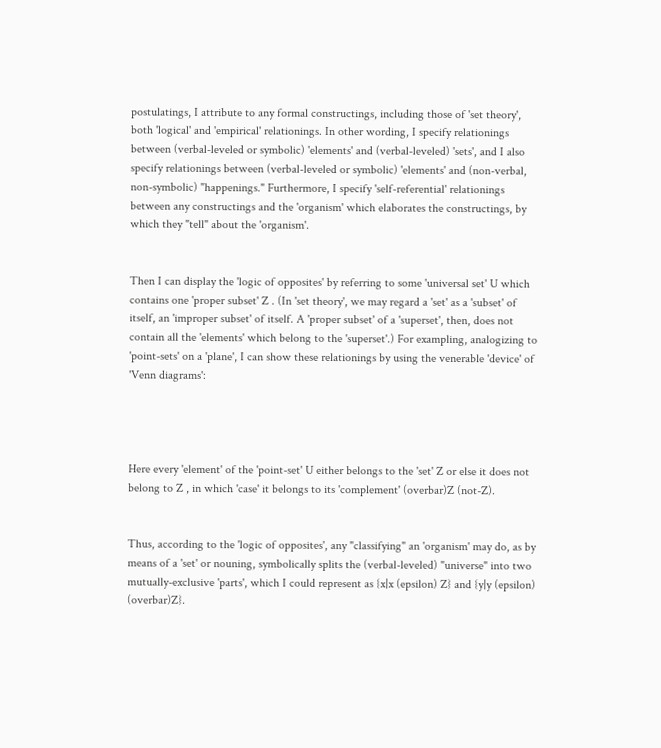postulatings, I attribute to any formal constructings, including those of 'set theory', both 'logical' and 'empirical' relationings. In other wording, I specify relationings between (verbal-leveled or symbolic) 'elements' and (verbal-leveled) 'sets', and I also specify relationings between (verbal-leveled or symbolic) 'elements' and (non-verbal, non-symbolic) "happenings." Furthermore, I specify 'self-referential' relationings between any constructings and the 'organism' which elaborates the constructings, by which they "tell" about the 'organism'.


Then I can display the 'logic of opposites' by referring to some 'universal set' U which contains one 'proper subset' Z . (In 'set theory', we may regard a 'set' as a 'subset' of itself, an 'improper subset' of itself. A 'proper subset' of a 'superset', then, does not contain all the 'elements' which belong to the 'superset'.) For exampling, analogizing to 'point-sets' on a 'plane', I can show these relationings by using the venerable 'device' of 'Venn diagrams':




Here every 'element' of the 'point-set' U either belongs to the 'set' Z or else it does not belong to Z , in which 'case' it belongs to its 'complement' (overbar)Z (not-Z).


Thus, according to the 'logic of opposites', any "classifying" an 'organism' may do, as by means of a 'set' or nouning, symbolically splits the (verbal-leveled) "universe" into two mutually-exclusive 'parts', which I could represent as {x|x (epsilon) Z} and {y|y (epsilon) (overbar)Z}.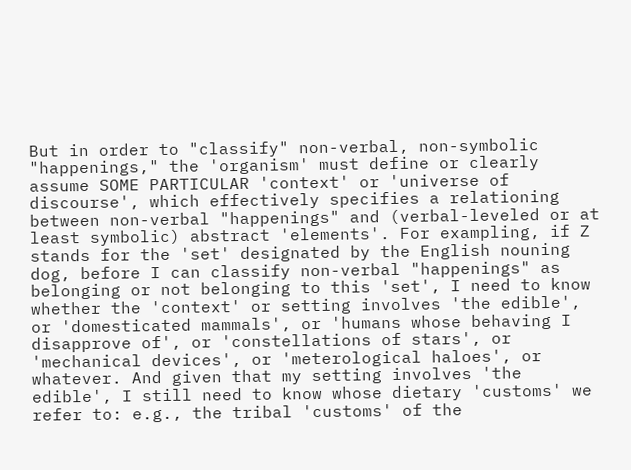But in order to "classify" non-verbal, non-symbolic "happenings," the 'organism' must define or clearly assume SOME PARTICULAR 'context' or 'universe of discourse', which effectively specifies a relationing between non-verbal "happenings" and (verbal-leveled or at least symbolic) abstract 'elements'. For exampling, if Z stands for the 'set' designated by the English nouning dog, before I can classify non-verbal "happenings" as belonging or not belonging to this 'set', I need to know whether the 'context' or setting involves 'the edible', or 'domesticated mammals', or 'humans whose behaving I disapprove of', or 'constellations of stars', or 'mechanical devices', or 'meterological haloes', or whatever. And given that my setting involves 'the edible', I still need to know whose dietary 'customs' we refer to: e.g., the tribal 'customs' of the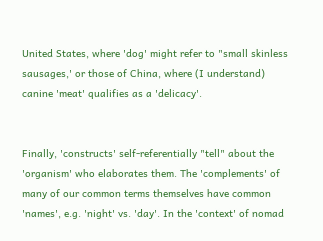United States, where 'dog' might refer to "small skinless sausages,' or those of China, where (I understand) canine 'meat' qualifies as a 'delicacy'.


Finally, 'constructs' self-referentially "tell" about the 'organism' who elaborates them. The 'complements' of many of our common terms themselves have common 'names', e.g. 'night' vs. 'day'. In the 'context' of nomad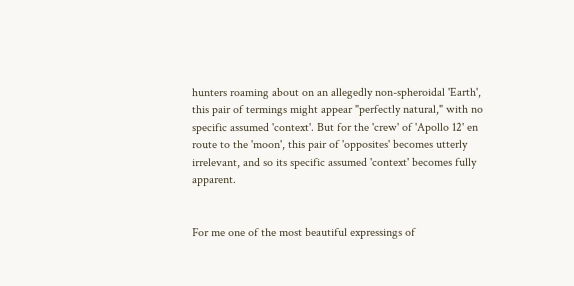hunters roaming about on an allegedly non-spheroidal 'Earth', this pair of termings might appear "perfectly natural," with no specific assumed 'context'. But for the 'crew' of 'Apollo 12' en route to the 'moon', this pair of 'opposites' becomes utterly irrelevant, and so its specific assumed 'context' becomes fully apparent.


For me one of the most beautiful expressings of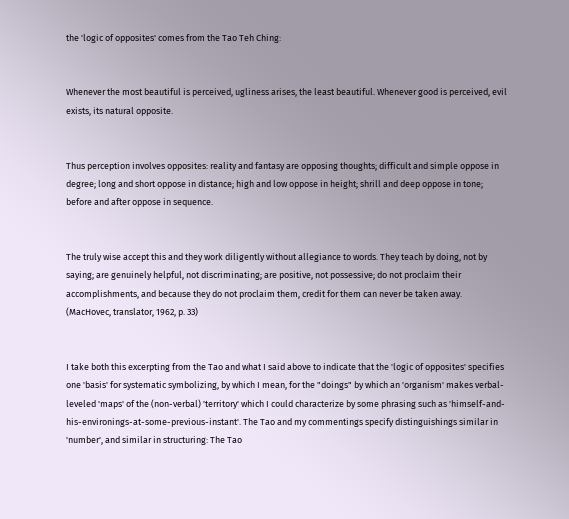the 'logic of opposites' comes from the Tao Teh Ching:


Whenever the most beautiful is perceived, ugliness arises, the least beautiful. Whenever good is perceived, evil exists, its natural opposite.


Thus perception involves opposites: reality and fantasy are opposing thoughts; difficult and simple oppose in degree; long and short oppose in distance; high and low oppose in height; shrill and deep oppose in tone; before and after oppose in sequence.


The truly wise accept this and they work diligently without allegiance to words. They teach by doing, not by saying; are genuinely helpful, not discriminating; are positive, not possessive; do not proclaim their accomplishments, and because they do not proclaim them, credit for them can never be taken away. (MacHovec, translator, 1962, p. 33)


I take both this excerpting from the Tao and what I said above to indicate that the 'logic of opposites' specifies one 'basis' for systematic symbolizing, by which I mean, for the "doings" by which an 'organism' makes verbal-leveled 'maps' of the (non-verbal) 'territory' which I could characterize by some phrasing such as 'himself-and-his-environings-at-some-previous-instant'. The Tao and my commentings specify distinguishings similar in 'number', and similar in structuring: The Tao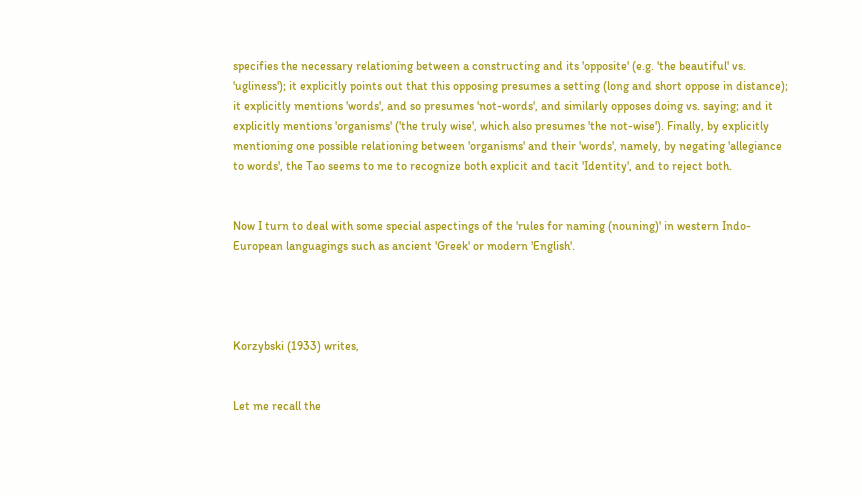specifies the necessary relationing between a constructing and its 'opposite' (e.g. 'the beautiful' vs. 'ugliness'); it explicitly points out that this opposing presumes a setting (long and short oppose in distance); it explicitly mentions 'words', and so presumes 'not-words', and similarly opposes doing vs. saying; and it explicitly mentions 'organisms' ('the truly wise', which also presumes 'the not-wise'). Finally, by explicitly mentioning one possible relationing between 'organisms' and their 'words', namely, by negating 'allegiance to words', the Tao seems to me to recognize both explicit and tacit 'Identity', and to reject both.


Now I turn to deal with some special aspectings of the 'rules for naming (nouning)' in western Indo-European languagings such as ancient 'Greek' or modern 'English'.




Korzybski (1933) writes,


Let me recall the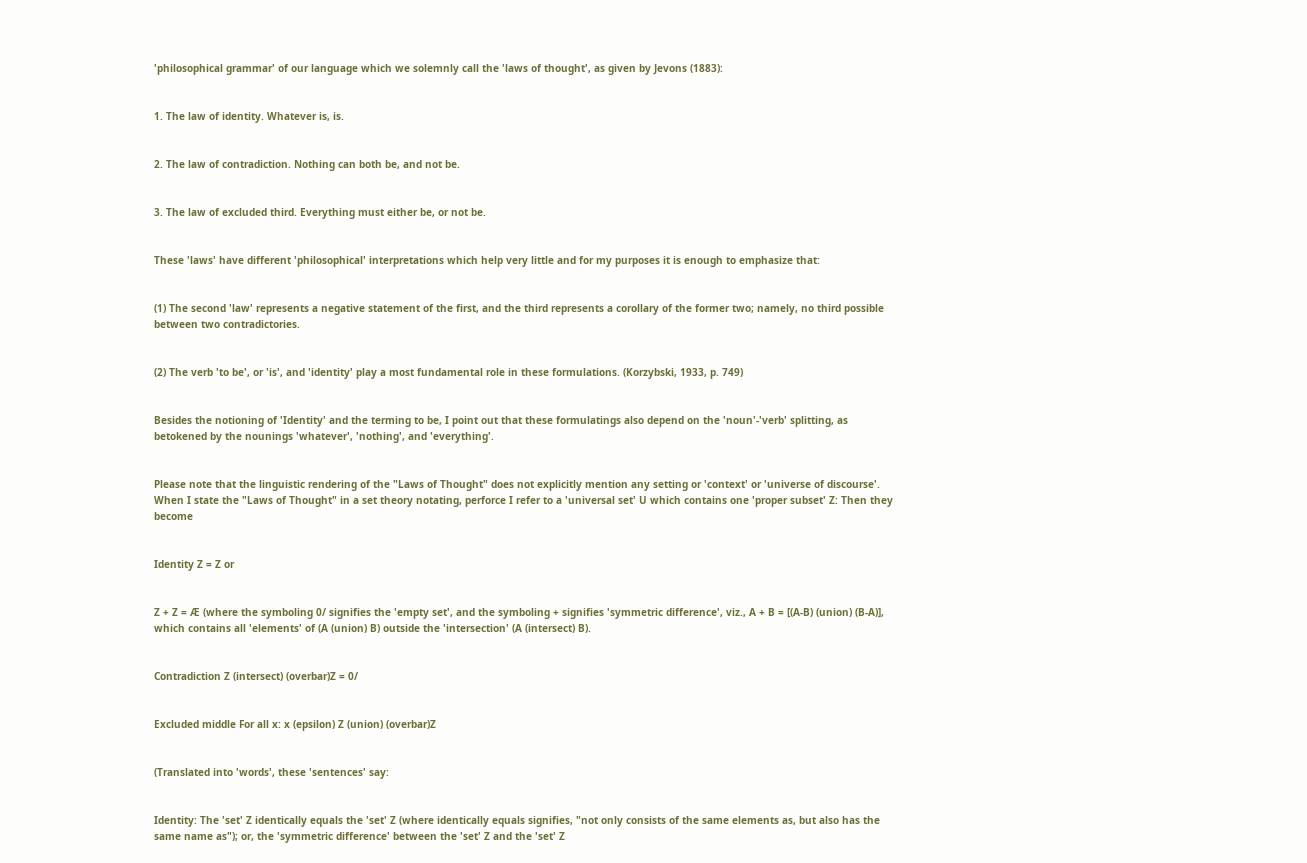'philosophical grammar' of our language which we solemnly call the 'laws of thought', as given by Jevons (1883):


1. The law of identity. Whatever is, is.


2. The law of contradiction. Nothing can both be, and not be.


3. The law of excluded third. Everything must either be, or not be.


These 'laws' have different 'philosophical' interpretations which help very little and for my purposes it is enough to emphasize that:


(1) The second 'law' represents a negative statement of the first, and the third represents a corollary of the former two; namely, no third possible between two contradictories.


(2) The verb 'to be', or 'is', and 'identity' play a most fundamental role in these formulations. (Korzybski, 1933, p. 749)


Besides the notioning of 'Identity' and the terming to be, I point out that these formulatings also depend on the 'noun'-'verb' splitting, as betokened by the nounings 'whatever', 'nothing', and 'everything'.


Please note that the linguistic rendering of the "Laws of Thought" does not explicitly mention any setting or 'context' or 'universe of discourse'. When I state the "Laws of Thought" in a set theory notating, perforce I refer to a 'universal set' U which contains one 'proper subset' Z: Then they become


Identity Z = Z or


Z + Z = Æ (where the symboling 0/ signifies the 'empty set', and the symboling + signifies 'symmetric difference', viz., A + B = [(A-B) (union) (B-A)], which contains all 'elements' of (A (union) B) outside the 'intersection' (A (intersect) B).


Contradiction Z (intersect) (overbar)Z = 0/


Excluded middle For all x: x (epsilon) Z (union) (overbar)Z


(Translated into 'words', these 'sentences' say:


Identity: The 'set' Z identically equals the 'set' Z (where identically equals signifies, "not only consists of the same elements as, but also has the same name as"); or, the 'symmetric difference' between the 'set' Z and the 'set' Z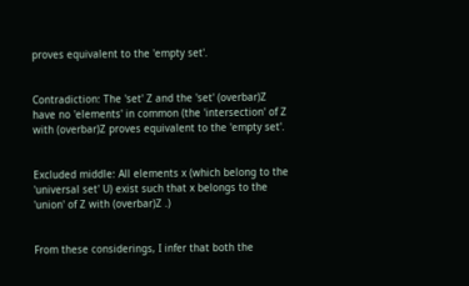proves equivalent to the 'empty set'.


Contradiction: The 'set' Z and the 'set' (overbar)Z have no 'elements' in common (the 'intersection' of Z with (overbar)Z proves equivalent to the 'empty set'.


Excluded middle: All elements x (which belong to the 'universal set' U) exist such that x belongs to the 'union' of Z with (overbar)Z .)


From these considerings, I infer that both the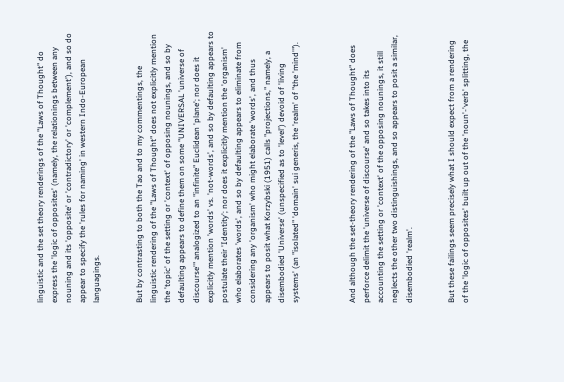linguistic and the set theory renderings of the "Laws of Thought" do express the 'logic of opposites' (namely, the relationings between any nouning and its 'opposite' or 'contradictory' or 'complement'), and so do appear to specify the 'rules for naming' in western Indo-European languagings.


But by contrasting to both the Tao and to my commentings, the linguistic rendering of the "Laws of Thought" does not explicitly mention the 'topic' of the setting or 'context' of opposing nounings, and so by defaulting appears to define them on some "UNIVERSAL 'universe of discourse'" analogized to an "infinite" Euclidean 'plane'; nor does it explicitly mention 'words' vs. 'not-words', and so by defaulting appears to postulate their 'Identity'; nor does it explicitly mention the 'organism' who elaborates 'words', and so by defaulting appears to eliminate from considering any 'organism' who might elaborate 'words', and thus appears to posit what Korzybski (1951) calls "projections," namely, a disembodied 'Universe' (unspecified as to 'level') devoid of 'living systems' (an "isolated" 'domain' sui generis, the 'realm' of "the 'mind'").



And although the set-theory rendering of the "Laws of Thought" does perforce delimit the 'universe of discourse' and so takes into its accounting the setting or 'context' of the opposing nounings, it still neglects the other two distinguishings, and so appears to posit a similar, disembodied 'realm'.


But these failings seem precisely what I should expect from a rendering of the 'logic of opposites' built up out of the 'noun'-'verb' splitting, the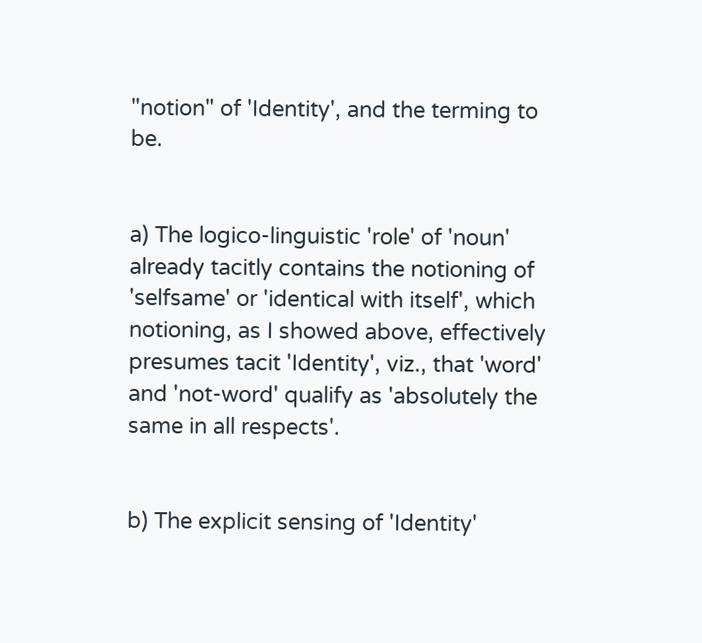"notion" of 'Identity', and the terming to be.


a) The logico-linguistic 'role' of 'noun' already tacitly contains the notioning of 'selfsame' or 'identical with itself', which notioning, as I showed above, effectively presumes tacit 'Identity', viz., that 'word' and 'not-word' qualify as 'absolutely the same in all respects'.


b) The explicit sensing of 'Identity'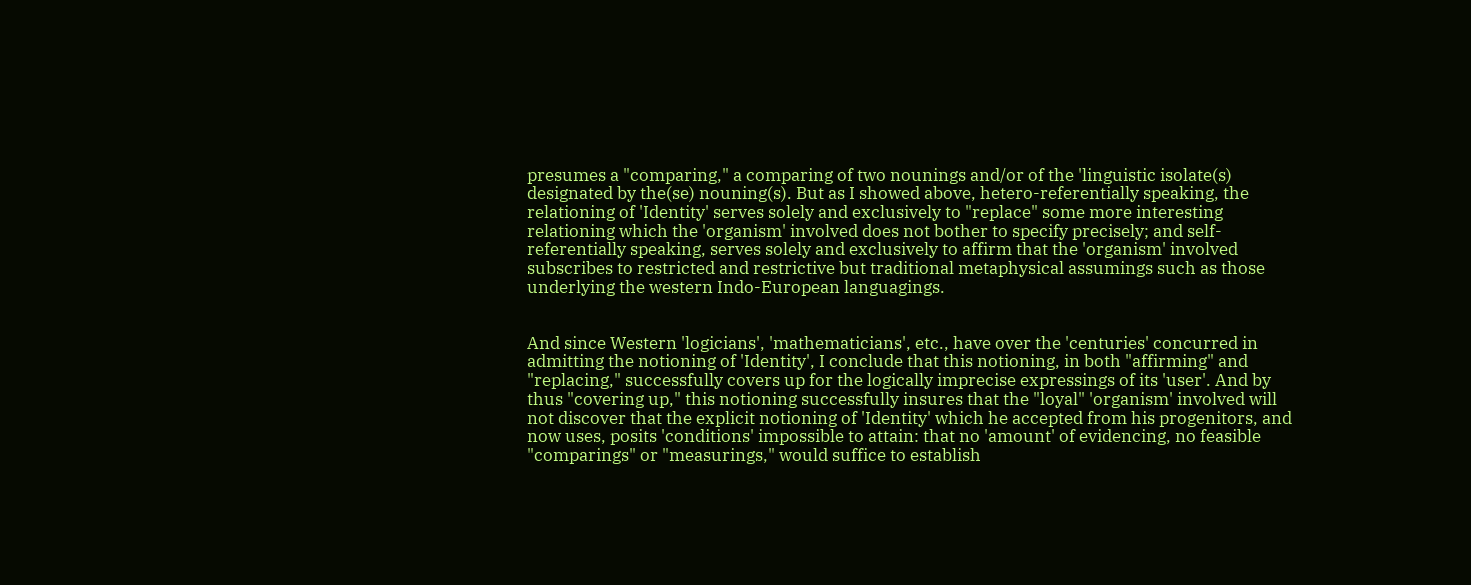presumes a "comparing," a comparing of two nounings and/or of the 'linguistic isolate(s) designated by the(se) nouning(s). But as I showed above, hetero-referentially speaking, the relationing of 'Identity' serves solely and exclusively to "replace" some more interesting relationing which the 'organism' involved does not bother to specify precisely; and self-referentially speaking, serves solely and exclusively to affirm that the 'organism' involved subscribes to restricted and restrictive but traditional metaphysical assumings such as those underlying the western Indo-European languagings.


And since Western 'logicians', 'mathematicians', etc., have over the 'centuries' concurred in admitting the notioning of 'Identity', I conclude that this notioning, in both "affirming" and "replacing," successfully covers up for the logically imprecise expressings of its 'user'. And by thus "covering up," this notioning successfully insures that the "loyal" 'organism' involved will not discover that the explicit notioning of 'Identity' which he accepted from his progenitors, and now uses, posits 'conditions' impossible to attain: that no 'amount' of evidencing, no feasible "comparings" or "measurings," would suffice to establish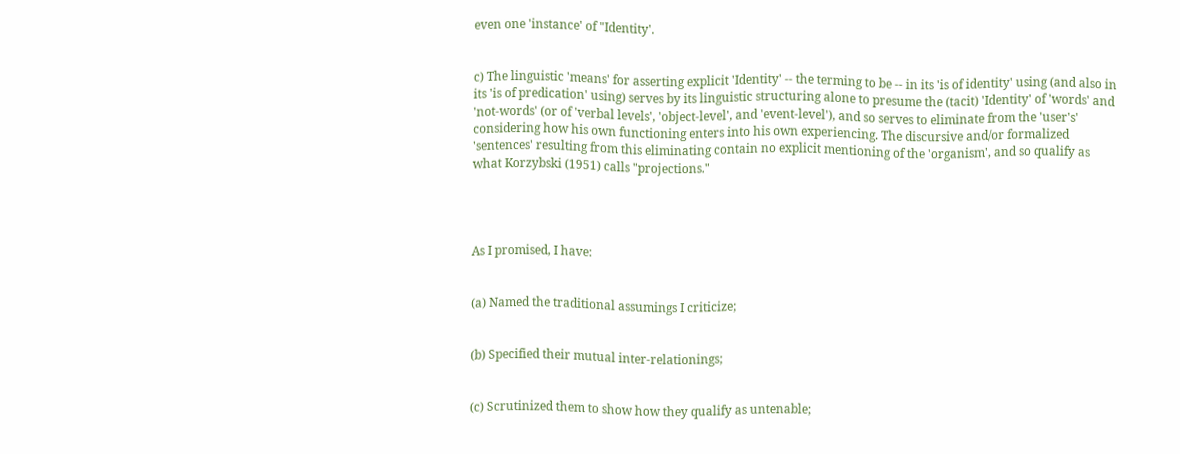even one 'instance' of "Identity'.


c) The linguistic 'means' for asserting explicit 'Identity' -- the terming to be -- in its 'is of identity' using (and also in its 'is of predication' using) serves by its linguistic structuring alone to presume the (tacit) 'Identity' of 'words' and 'not-words' (or of 'verbal levels', 'object-level', and 'event-level'), and so serves to eliminate from the 'user's' considering how his own functioning enters into his own experiencing. The discursive and/or formalized 'sentences' resulting from this eliminating contain no explicit mentioning of the 'organism', and so qualify as what Korzybski (1951) calls "projections."




As I promised, I have:


(a) Named the traditional assumings I criticize;


(b) Specified their mutual inter-relationings;


(c) Scrutinized them to show how they qualify as untenable;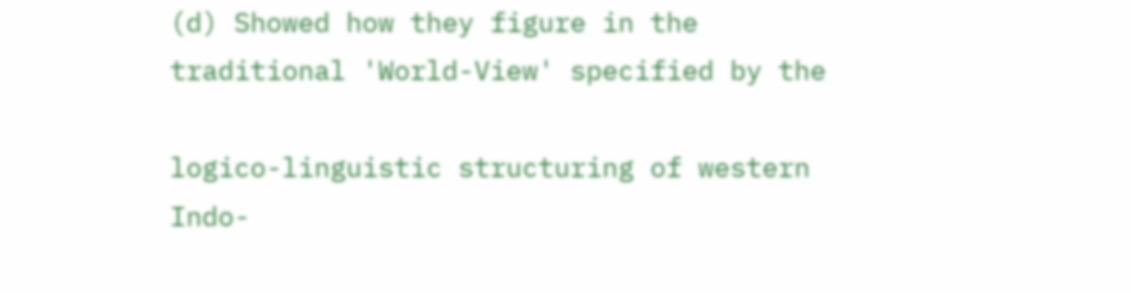(d) Showed how they figure in the traditional 'World-View' specified by the

logico-linguistic structuring of western Indo-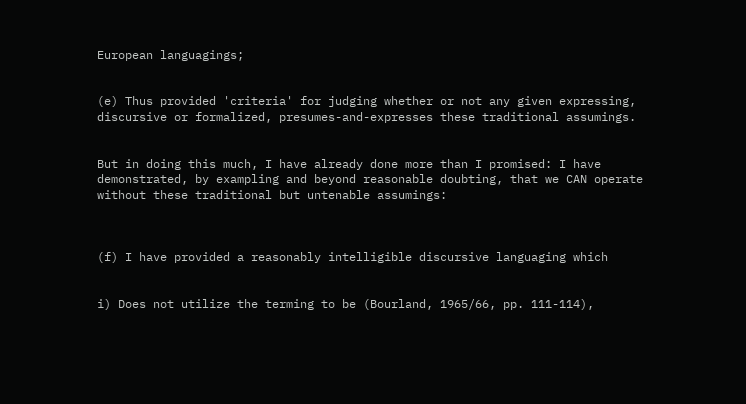European languagings;


(e) Thus provided 'criteria' for judging whether or not any given expressing, discursive or formalized, presumes-and-expresses these traditional assumings.


But in doing this much, I have already done more than I promised: I have demonstrated, by exampling and beyond reasonable doubting, that we CAN operate without these traditional but untenable assumings:



(f) I have provided a reasonably intelligible discursive languaging which


i) Does not utilize the terming to be (Bourland, 1965/66, pp. 111-114),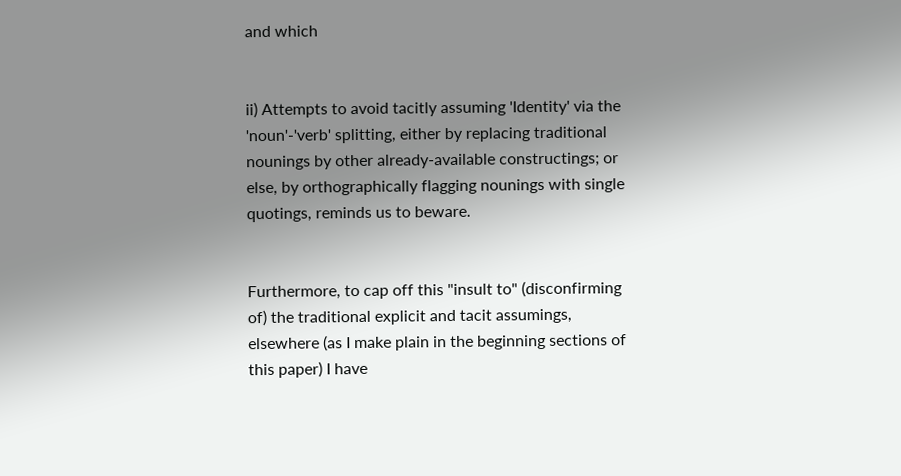and which


ii) Attempts to avoid tacitly assuming 'Identity' via the 'noun'-'verb' splitting, either by replacing traditional nounings by other already-available constructings; or else, by orthographically flagging nounings with single quotings, reminds us to beware.


Furthermore, to cap off this "insult to" (disconfirming of) the traditional explicit and tacit assumings, elsewhere (as I make plain in the beginning sections of this paper) I have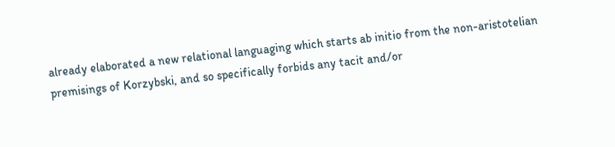already elaborated a new relational languaging which starts ab initio from the non-aristotelian premisings of Korzybski, and so specifically forbids any tacit and/or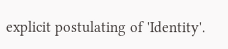explicit postulating of 'Identity'.